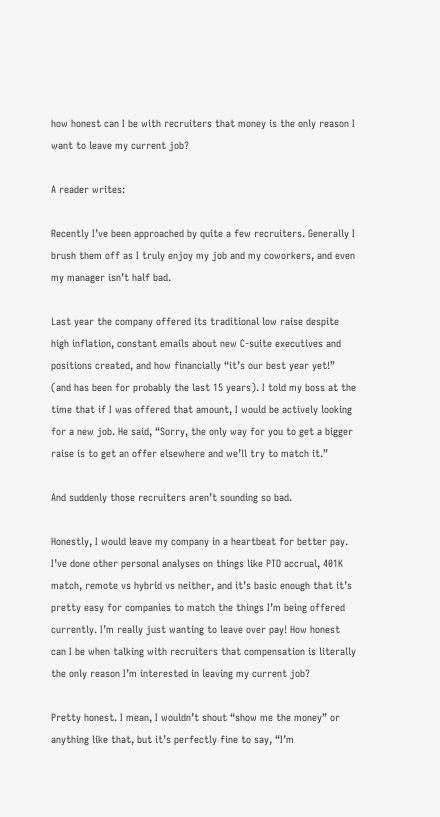how honest can I be with recruiters that money is the only reason I want to leave my current job?

A reader writes:

Recently I’ve been approached by quite a few recruiters. Generally I brush them off as I truly enjoy my job and my coworkers, and even my manager isn’t half bad.

Last year the company offered its traditional low raise despite high inflation, constant emails about new C-suite executives and positions created, and how financially “it’s our best year yet!” (and has been for probably the last 15 years). I told my boss at the time that if I was offered that amount, I would be actively looking for a new job. He said, “Sorry, the only way for you to get a bigger raise is to get an offer elsewhere and we’ll try to match it.”

And suddenly those recruiters aren’t sounding so bad.

Honestly, I would leave my company in a heartbeat for better pay. I’ve done other personal analyses on things like PTO accrual, 401K match, remote vs hybrid vs neither, and it’s basic enough that it’s pretty easy for companies to match the things I’m being offered currently. I’m really just wanting to leave over pay! How honest can I be when talking with recruiters that compensation is literally the only reason I’m interested in leaving my current job?

Pretty honest. I mean, I wouldn’t shout “show me the money” or anything like that, but it’s perfectly fine to say, “I’m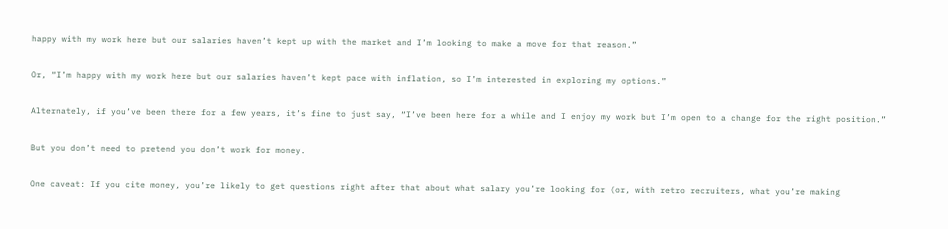happy with my work here but our salaries haven’t kept up with the market and I’m looking to make a move for that reason.”

Or, “I’m happy with my work here but our salaries haven’t kept pace with inflation, so I’m interested in exploring my options.”

Alternately, if you’ve been there for a few years, it’s fine to just say, “I’ve been here for a while and I enjoy my work but I’m open to a change for the right position.”

But you don’t need to pretend you don’t work for money.

One caveat: If you cite money, you’re likely to get questions right after that about what salary you’re looking for (or, with retro recruiters, what you’re making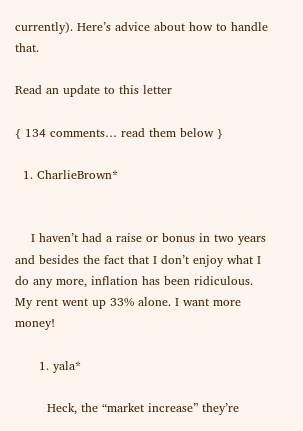currently). Here’s advice about how to handle that.

Read an update to this letter

{ 134 comments… read them below }

  1. CharlieBrown*


    I haven’t had a raise or bonus in two years and besides the fact that I don’t enjoy what I do any more, inflation has been ridiculous. My rent went up 33% alone. I want more money!

      1. yala*

        Heck, the “market increase” they’re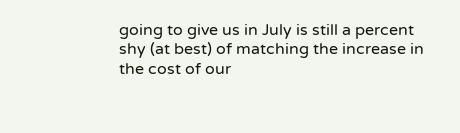going to give us in July is still a percent shy (at best) of matching the increase in the cost of our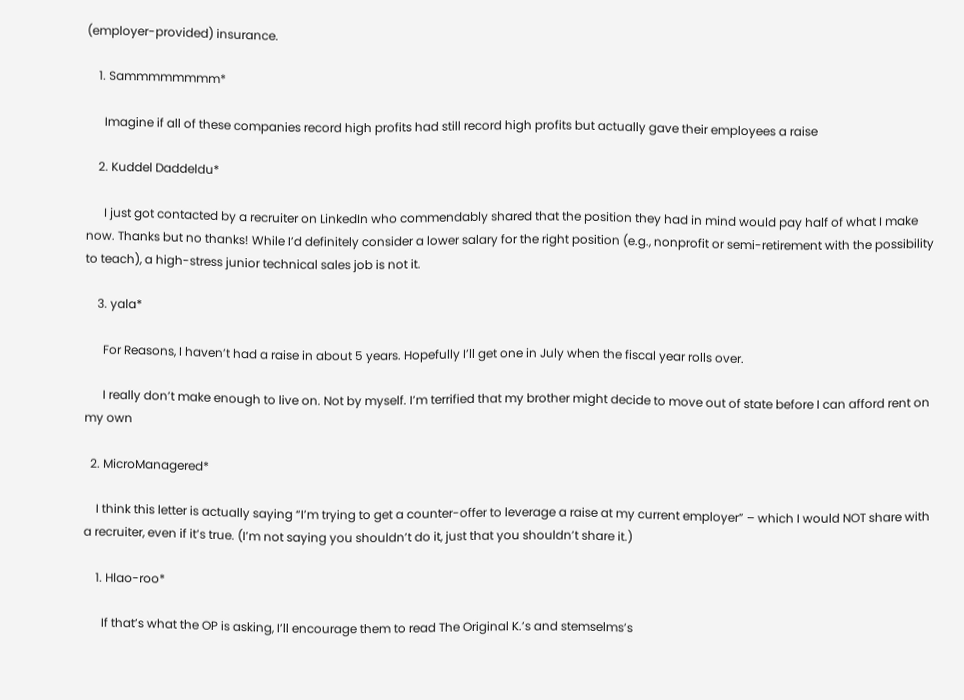(employer-provided) insurance.

    1. Sammmmmmmm*

      Imagine if all of these companies record high profits had still record high profits but actually gave their employees a raise

    2. Kuddel Daddeldu*

      I just got contacted by a recruiter on LinkedIn who commendably shared that the position they had in mind would pay half of what I make now. Thanks but no thanks! While I’d definitely consider a lower salary for the right position (e.g., nonprofit or semi-retirement with the possibility to teach), a high-stress junior technical sales job is not it.

    3. yala*

      For Reasons, I haven’t had a raise in about 5 years. Hopefully I’ll get one in July when the fiscal year rolls over.

      I really don’t make enough to live on. Not by myself. I’m terrified that my brother might decide to move out of state before I can afford rent on my own

  2. MicroManagered*

    I think this letter is actually saying “I’m trying to get a counter-offer to leverage a raise at my current employer” – which I would NOT share with a recruiter, even if it’s true. (I’m not saying you shouldn’t do it, just that you shouldn’t share it.)

    1. Hlao-roo*

      If that’s what the OP is asking, I’ll encourage them to read The Original K.’s and stemselms’s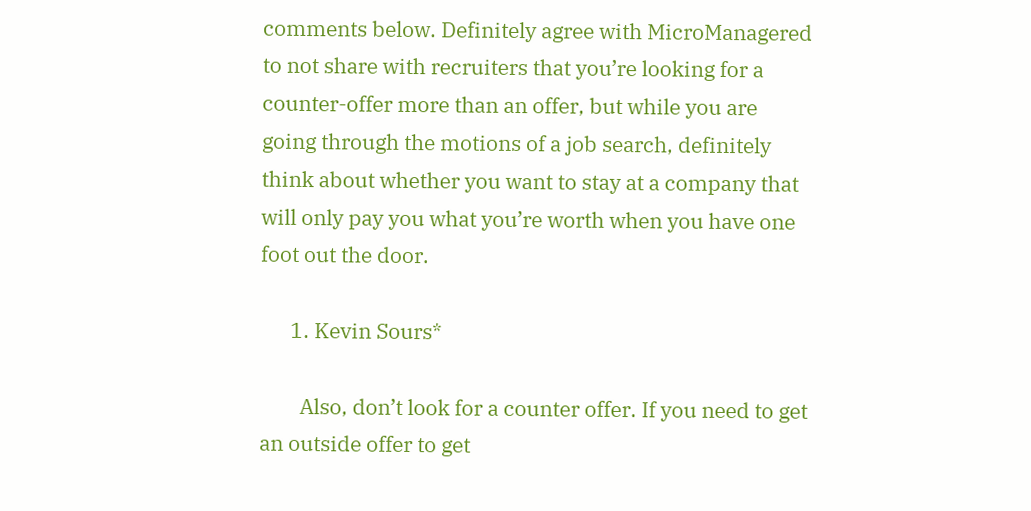comments below. Definitely agree with MicroManagered to not share with recruiters that you’re looking for a counter-offer more than an offer, but while you are going through the motions of a job search, definitely think about whether you want to stay at a company that will only pay you what you’re worth when you have one foot out the door.

      1. Kevin Sours*

        Also, don’t look for a counter offer. If you need to get an outside offer to get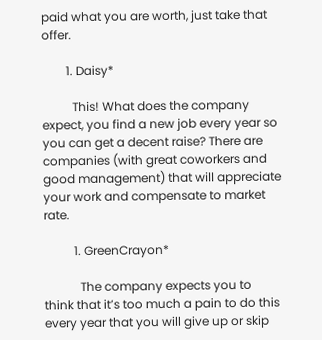paid what you are worth, just take that offer.

        1. Daisy*

          This! What does the company expect, you find a new job every year so you can get a decent raise? There are companies (with great coworkers and good management) that will appreciate your work and compensate to market rate.

          1. GreenCrayon*

            The company expects you to think that it’s too much a pain to do this every year that you will give up or skip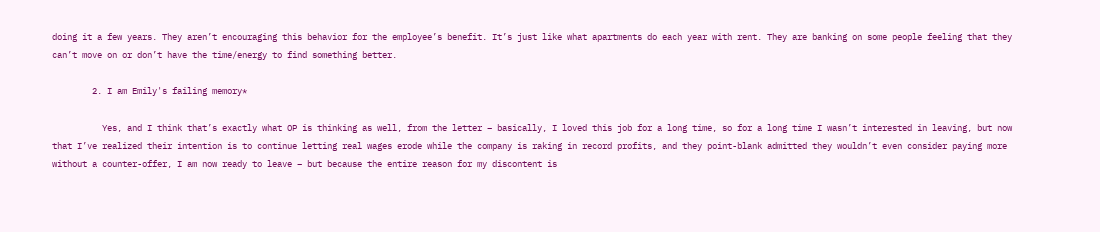doing it a few years. They aren’t encouraging this behavior for the employee’s benefit. It’s just like what apartments do each year with rent. They are banking on some people feeling that they can’t move on or don’t have the time/energy to find something better.

        2. I am Emily's failing memory*

          Yes, and I think that’s exactly what OP is thinking as well, from the letter – basically, I loved this job for a long time, so for a long time I wasn’t interested in leaving, but now that I’ve realized their intention is to continue letting real wages erode while the company is raking in record profits, and they point-blank admitted they wouldn’t even consider paying more without a counter-offer, I am now ready to leave – but because the entire reason for my discontent is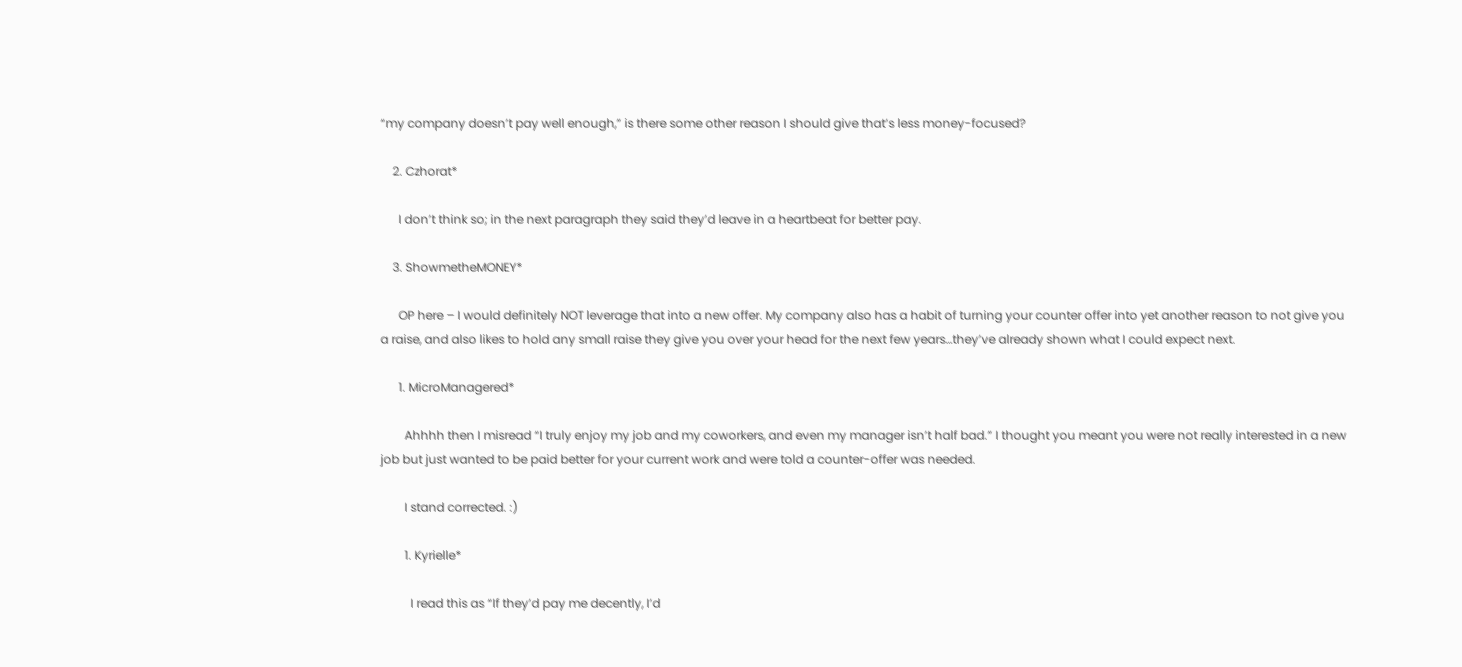“my company doesn’t pay well enough,” is there some other reason I should give that’s less money-focused?

    2. Czhorat*

      I don’t think so; in the next paragraph they said they’d leave in a heartbeat for better pay.

    3. ShowmetheMONEY*

      OP here – I would definitely NOT leverage that into a new offer. My company also has a habit of turning your counter offer into yet another reason to not give you a raise, and also likes to hold any small raise they give you over your head for the next few years…they’ve already shown what I could expect next.

      1. MicroManagered*

        Ahhhh then I misread “I truly enjoy my job and my coworkers, and even my manager isn’t half bad.” I thought you meant you were not really interested in a new job but just wanted to be paid better for your current work and were told a counter-offer was needed.

        I stand corrected. :)

        1. Kyrielle*

          I read this as “If they’d pay me decently, I’d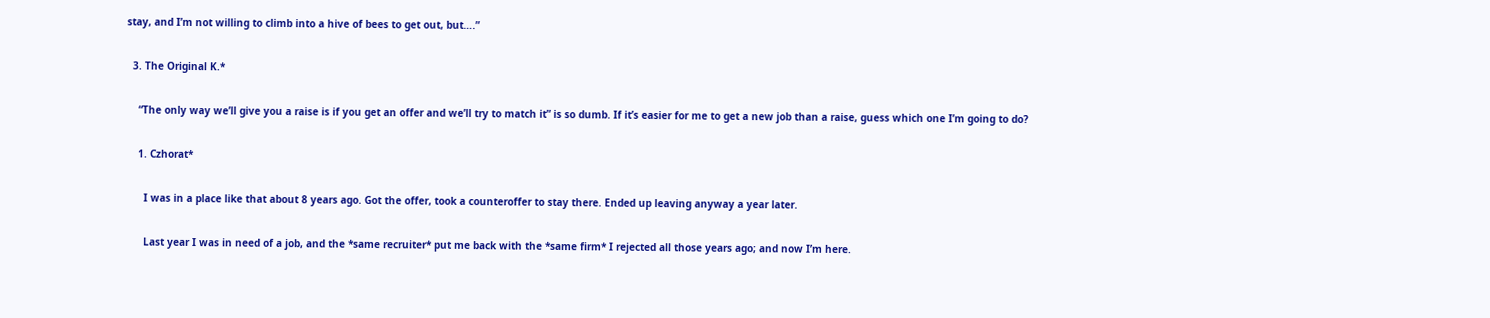stay, and I’m not willing to climb into a hive of bees to get out, but….”

  3. The Original K.*

    “The only way we’ll give you a raise is if you get an offer and we’ll try to match it” is so dumb. If it’s easier for me to get a new job than a raise, guess which one I’m going to do?

    1. Czhorat*

      I was in a place like that about 8 years ago. Got the offer, took a counteroffer to stay there. Ended up leaving anyway a year later.

      Last year I was in need of a job, and the *same recruiter* put me back with the *same firm* I rejected all those years ago; and now I’m here.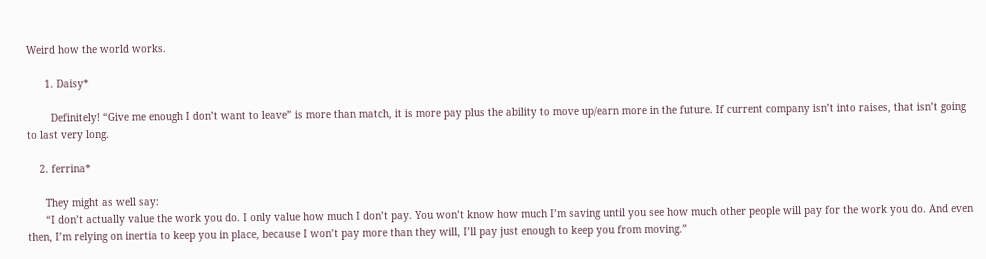Weird how the world works.

      1. Daisy*

        Definitely! “Give me enough I don’t want to leave” is more than match, it is more pay plus the ability to move up/earn more in the future. If current company isn’t into raises, that isn’t going to last very long.

    2. ferrina*

      They might as well say:
      “I don’t actually value the work you do. I only value how much I don’t pay. You won’t know how much I’m saving until you see how much other people will pay for the work you do. And even then, I’m relying on inertia to keep you in place, because I won’t pay more than they will, I’ll pay just enough to keep you from moving.”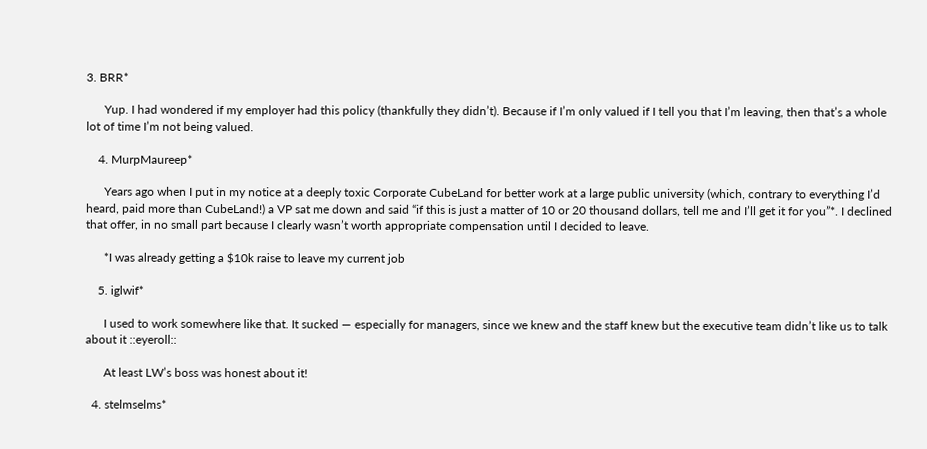3. BRR*

      Yup. I had wondered if my employer had this policy (thankfully they didn’t). Because if I’m only valued if I tell you that I’m leaving, then that’s a whole lot of time I’m not being valued.

    4. MurpMaureep*

      Years ago when I put in my notice at a deeply toxic Corporate CubeLand for better work at a large public university (which, contrary to everything I’d heard, paid more than CubeLand!) a VP sat me down and said “if this is just a matter of 10 or 20 thousand dollars, tell me and I’ll get it for you”*. I declined that offer, in no small part because I clearly wasn’t worth appropriate compensation until I decided to leave.

      *I was already getting a $10k raise to leave my current job

    5. iglwif*

      I used to work somewhere like that. It sucked — especially for managers, since we knew and the staff knew but the executive team didn’t like us to talk about it ::eyeroll::

      At least LW’s boss was honest about it!

  4. stelmselms*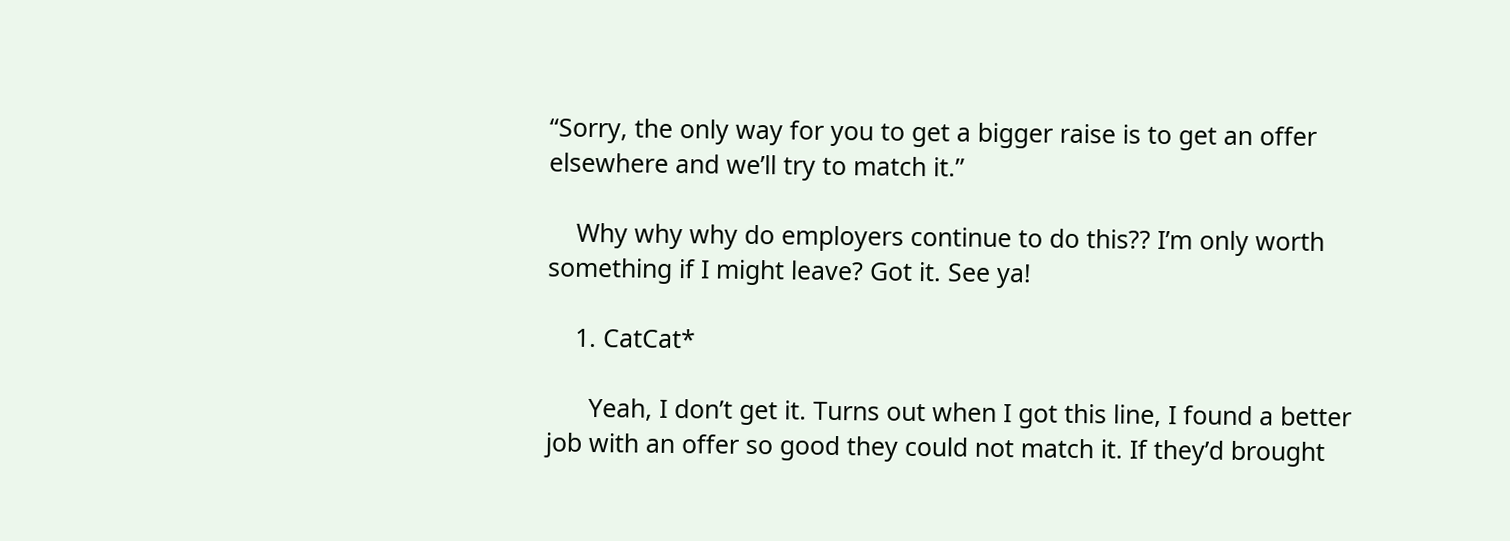“Sorry, the only way for you to get a bigger raise is to get an offer elsewhere and we’ll try to match it.”

    Why why why do employers continue to do this?? I’m only worth something if I might leave? Got it. See ya!

    1. CatCat*

      Yeah, I don’t get it. Turns out when I got this line, I found a better job with an offer so good they could not match it. If they’d brought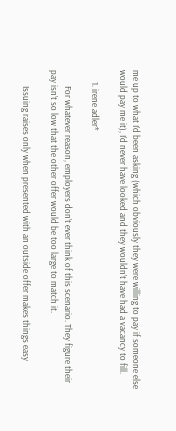me up to what I’d been asking (which obviously they were willing to pay if someone else would pay me it), I’d never have looked and they wouldn’t have had a vacancy to fill.

      1. irene adler*

        For whatever reason, employers don’t ever think of this scenario. They figure their pay isn’t so low that the other offer would be too large to match it.

        Issuing raises only when presented with an outside offer makes things easy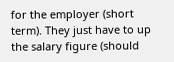for the employer (short term). They just have to up the salary figure (should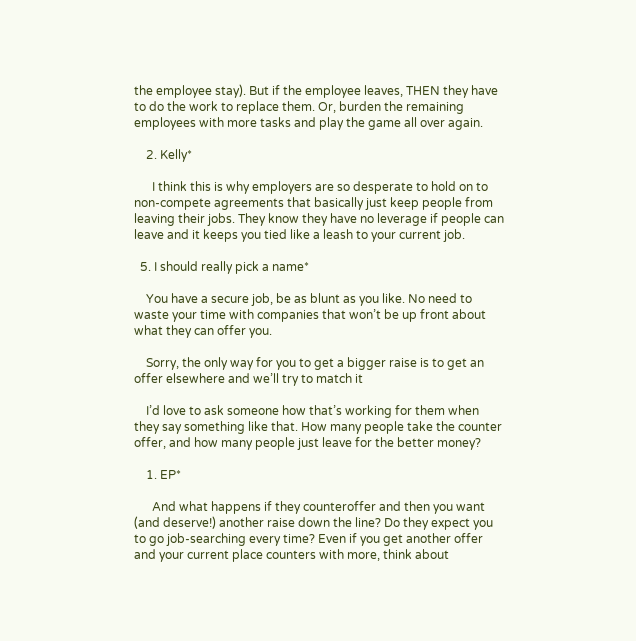the employee stay). But if the employee leaves, THEN they have to do the work to replace them. Or, burden the remaining employees with more tasks and play the game all over again.

    2. Kelly*

      I think this is why employers are so desperate to hold on to non-compete agreements that basically just keep people from leaving their jobs. They know they have no leverage if people can leave and it keeps you tied like a leash to your current job.

  5. I should really pick a name*

    You have a secure job, be as blunt as you like. No need to waste your time with companies that won’t be up front about what they can offer you.

    Sorry, the only way for you to get a bigger raise is to get an offer elsewhere and we’ll try to match it

    I’d love to ask someone how that’s working for them when they say something like that. How many people take the counter offer, and how many people just leave for the better money?

    1. EP*

      And what happens if they counteroffer and then you want (and deserve!) another raise down the line? Do they expect you to go job-searching every time? Even if you get another offer and your current place counters with more, think about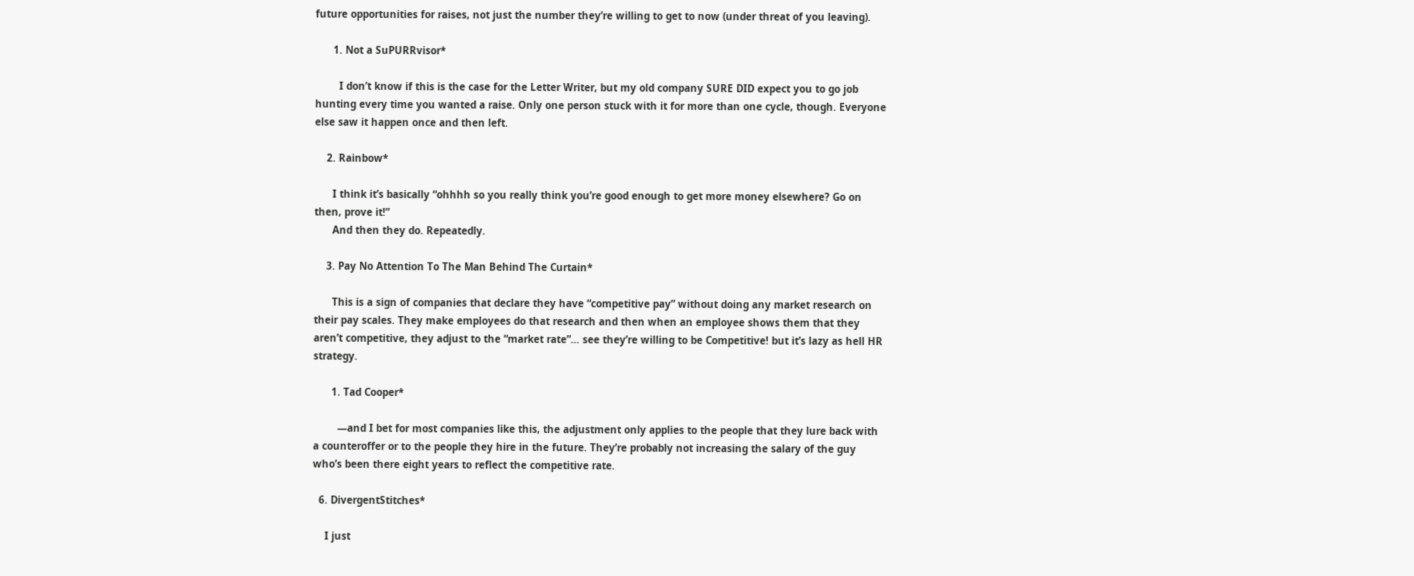future opportunities for raises, not just the number they’re willing to get to now (under threat of you leaving).

      1. Not a SuPURRvisor*

        I don’t know if this is the case for the Letter Writer, but my old company SURE DID expect you to go job hunting every time you wanted a raise. Only one person stuck with it for more than one cycle, though. Everyone else saw it happen once and then left.

    2. Rainbow*

      I think it’s basically “ohhhh so you really think you’re good enough to get more money elsewhere? Go on then, prove it!”
      And then they do. Repeatedly.

    3. Pay No Attention To The Man Behind The Curtain*

      This is a sign of companies that declare they have “competitive pay” without doing any market research on their pay scales. They make employees do that research and then when an employee shows them that they aren’t competitive, they adjust to the “market rate”… see they’re willing to be Competitive! but it’s lazy as hell HR strategy.

      1. Tad Cooper*

        —and I bet for most companies like this, the adjustment only applies to the people that they lure back with a counteroffer or to the people they hire in the future. They’re probably not increasing the salary of the guy who’s been there eight years to reflect the competitive rate.

  6. DivergentStitches*

    I just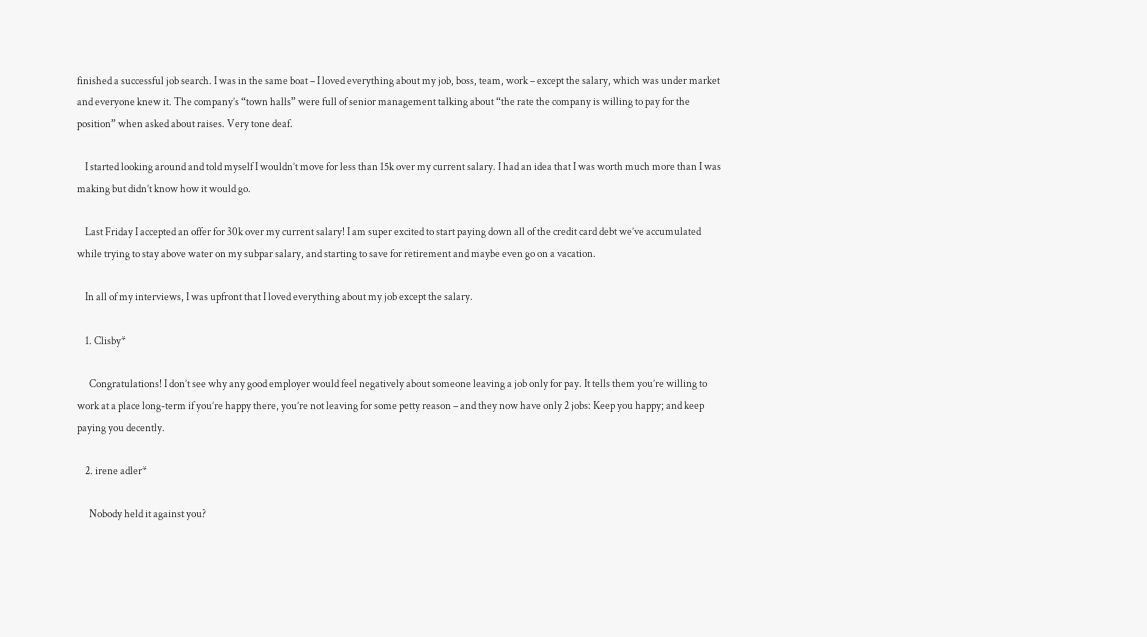finished a successful job search. I was in the same boat – I loved everything about my job, boss, team, work – except the salary, which was under market and everyone knew it. The company’s “town halls” were full of senior management talking about “the rate the company is willing to pay for the position” when asked about raises. Very tone deaf.

    I started looking around and told myself I wouldn’t move for less than 15k over my current salary. I had an idea that I was worth much more than I was making but didn’t know how it would go.

    Last Friday I accepted an offer for 30k over my current salary! I am super excited to start paying down all of the credit card debt we’ve accumulated while trying to stay above water on my subpar salary, and starting to save for retirement and maybe even go on a vacation.

    In all of my interviews, I was upfront that I loved everything about my job except the salary.

    1. Clisby*

      Congratulations! I don’t see why any good employer would feel negatively about someone leaving a job only for pay. It tells them you’re willing to work at a place long-term if you’re happy there, you’re not leaving for some petty reason – and they now have only 2 jobs: Keep you happy; and keep paying you decently.

    2. irene adler*

      Nobody held it against you?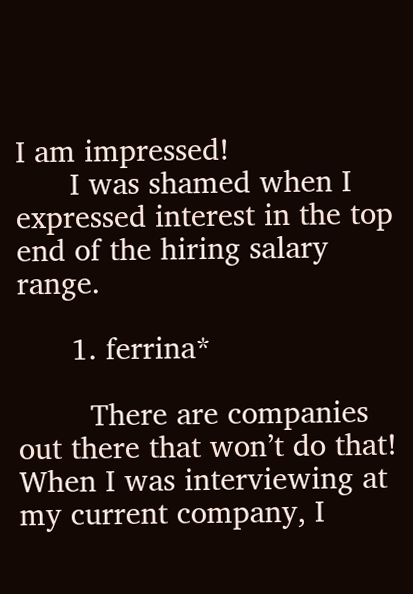I am impressed!
      I was shamed when I expressed interest in the top end of the hiring salary range.

      1. ferrina*

        There are companies out there that won’t do that! When I was interviewing at my current company, I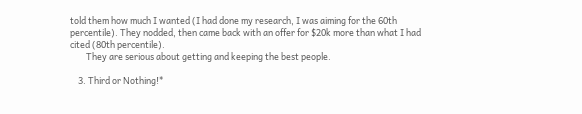told them how much I wanted (I had done my research, I was aiming for the 60th percentile). They nodded, then came back with an offer for $20k more than what I had cited (80th percentile).
        They are serious about getting and keeping the best people.

    3. Third or Nothing!*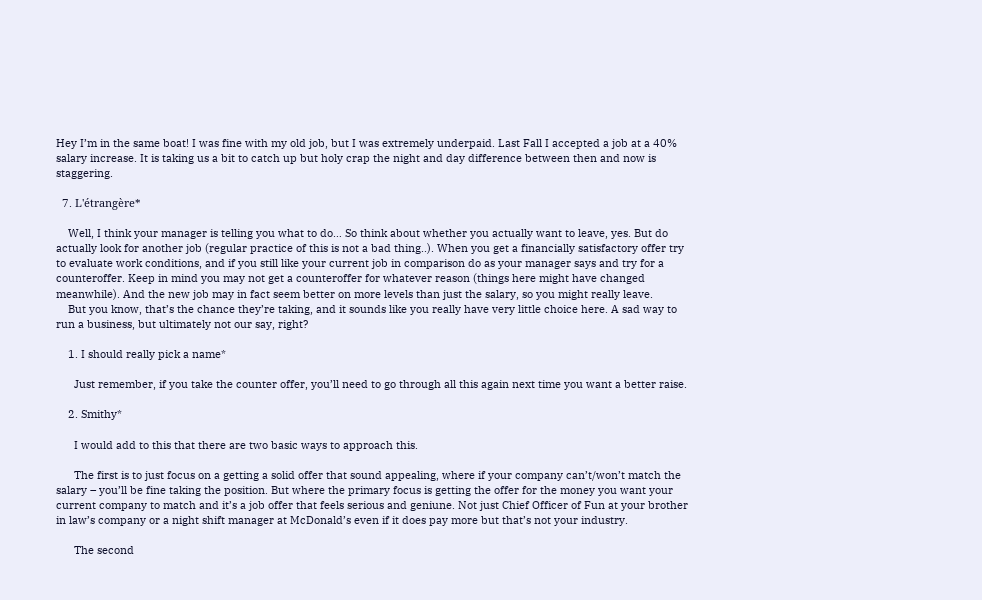Hey I’m in the same boat! I was fine with my old job, but I was extremely underpaid. Last Fall I accepted a job at a 40% salary increase. It is taking us a bit to catch up but holy crap the night and day difference between then and now is staggering.

  7. L'étrangère*

    Well, I think your manager is telling you what to do… So think about whether you actually want to leave, yes. But do actually look for another job (regular practice of this is not a bad thing..). When you get a financially satisfactory offer try to evaluate work conditions, and if you still like your current job in comparison do as your manager says and try for a counteroffer. Keep in mind you may not get a counteroffer for whatever reason (things here might have changed meanwhile). And the new job may in fact seem better on more levels than just the salary, so you might really leave.
    But you know, that’s the chance they’re taking, and it sounds like you really have very little choice here. A sad way to run a business, but ultimately not our say, right?

    1. I should really pick a name*

      Just remember, if you take the counter offer, you’ll need to go through all this again next time you want a better raise.

    2. Smithy*

      I would add to this that there are two basic ways to approach this.

      The first is to just focus on a getting a solid offer that sound appealing, where if your company can’t/won’t match the salary – you’ll be fine taking the position. But where the primary focus is getting the offer for the money you want your current company to match and it’s a job offer that feels serious and geniune. Not just Chief Officer of Fun at your brother in law’s company or a night shift manager at McDonald’s even if it does pay more but that’s not your industry.

      The second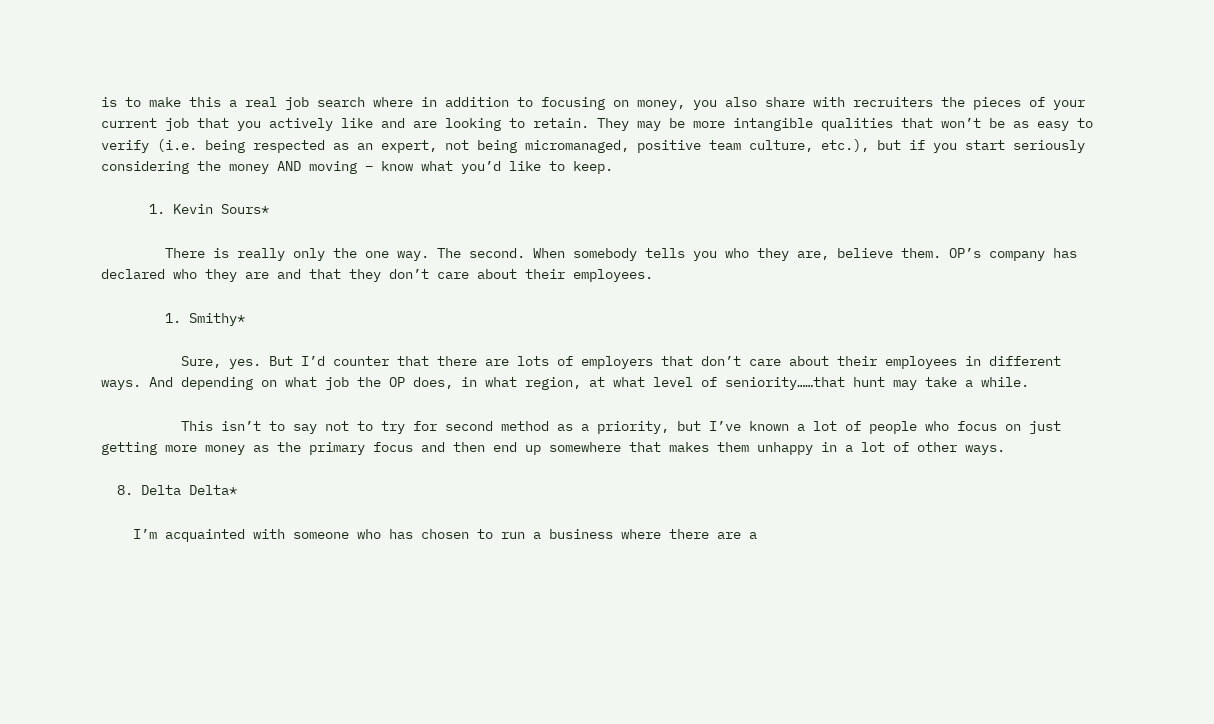is to make this a real job search where in addition to focusing on money, you also share with recruiters the pieces of your current job that you actively like and are looking to retain. They may be more intangible qualities that won’t be as easy to verify (i.e. being respected as an expert, not being micromanaged, positive team culture, etc.), but if you start seriously considering the money AND moving – know what you’d like to keep.

      1. Kevin Sours*

        There is really only the one way. The second. When somebody tells you who they are, believe them. OP’s company has declared who they are and that they don’t care about their employees.

        1. Smithy*

          Sure, yes. But I’d counter that there are lots of employers that don’t care about their employees in different ways. And depending on what job the OP does, in what region, at what level of seniority……that hunt may take a while.

          This isn’t to say not to try for second method as a priority, but I’ve known a lot of people who focus on just getting more money as the primary focus and then end up somewhere that makes them unhappy in a lot of other ways.

  8. Delta Delta*

    I’m acquainted with someone who has chosen to run a business where there are a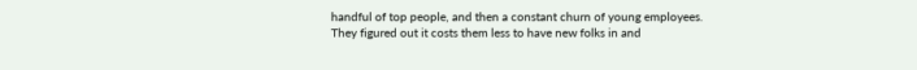handful of top people, and then a constant churn of young employees. They figured out it costs them less to have new folks in and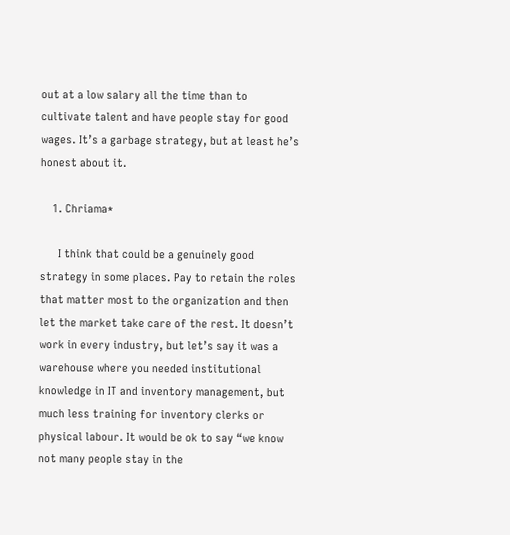out at a low salary all the time than to cultivate talent and have people stay for good wages. It’s a garbage strategy, but at least he’s honest about it.

    1. Chriama*

      I think that could be a genuinely good strategy in some places. Pay to retain the roles that matter most to the organization and then let the market take care of the rest. It doesn’t work in every industry, but let’s say it was a warehouse where you needed institutional knowledge in IT and inventory management, but much less training for inventory clerks or physical labour. It would be ok to say “we know not many people stay in the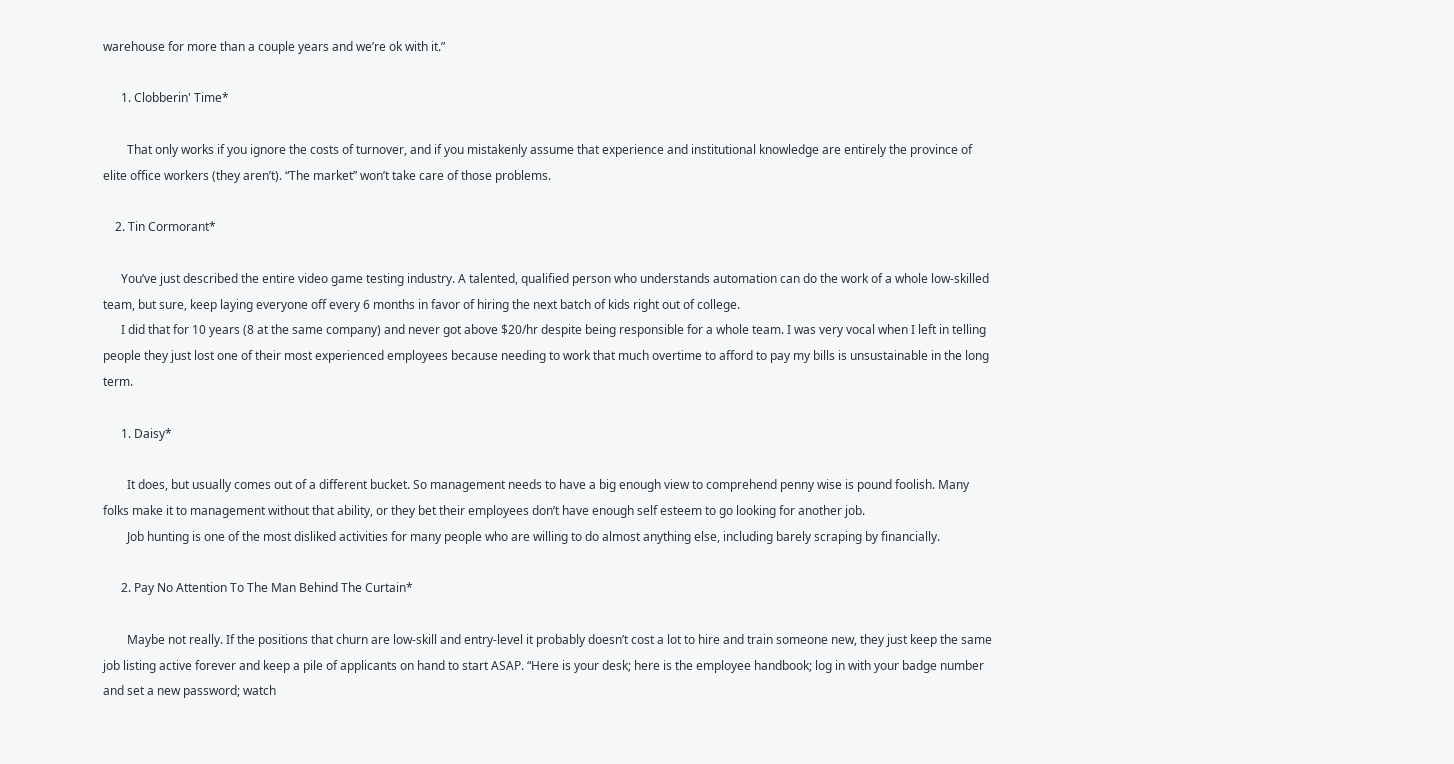warehouse for more than a couple years and we’re ok with it.”

      1. Clobberin' Time*

        That only works if you ignore the costs of turnover, and if you mistakenly assume that experience and institutional knowledge are entirely the province of elite office workers (they aren’t). “The market” won’t take care of those problems.

    2. Tin Cormorant*

      You’ve just described the entire video game testing industry. A talented, qualified person who understands automation can do the work of a whole low-skilled team, but sure, keep laying everyone off every 6 months in favor of hiring the next batch of kids right out of college.
      I did that for 10 years (8 at the same company) and never got above $20/hr despite being responsible for a whole team. I was very vocal when I left in telling people they just lost one of their most experienced employees because needing to work that much overtime to afford to pay my bills is unsustainable in the long term.

      1. Daisy*

        It does, but usually comes out of a different bucket. So management needs to have a big enough view to comprehend penny wise is pound foolish. Many folks make it to management without that ability, or they bet their employees don’t have enough self esteem to go looking for another job.
        Job hunting is one of the most disliked activities for many people who are willing to do almost anything else, including barely scraping by financially.

      2. Pay No Attention To The Man Behind The Curtain*

        Maybe not really. If the positions that churn are low-skill and entry-level it probably doesn’t cost a lot to hire and train someone new, they just keep the same job listing active forever and keep a pile of applicants on hand to start ASAP. “Here is your desk; here is the employee handbook; log in with your badge number and set a new password; watch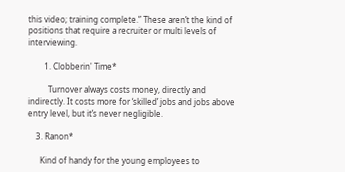this video; training complete.” These aren’t the kind of positions that require a recruiter or multi levels of interviewing.

        1. Clobberin' Time*

          Turnover always costs money, directly and indirectly. It costs more for ‘skilled’ jobs and jobs above entry level, but it’s never negligible.

    3. Ranon*

      Kind of handy for the young employees to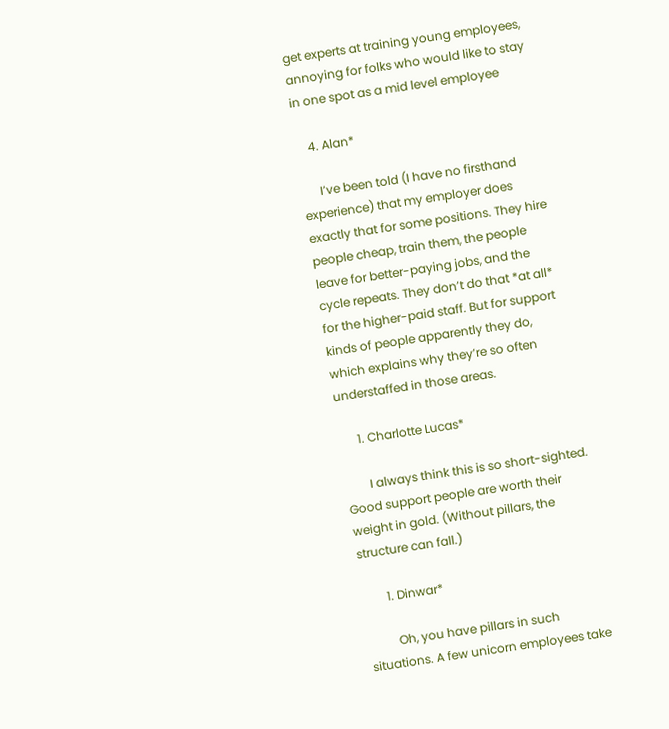get experts at training young employees, annoying for folks who would like to stay in one spot as a mid level employee

    4. Alan*

      I’ve been told (I have no firsthand experience) that my employer does exactly that for some positions. They hire people cheap, train them, the people leave for better-paying jobs, and the cycle repeats. They don’t do that *at all* for the higher-paid staff. But for support kinds of people apparently they do, which explains why they’re so often understaffed in those areas.

      1. Charlotte Lucas*

        I always think this is so short-sighted. Good support people are worth their weight in gold. (Without pillars, the structure can fall.)

        1. Dinwar*

          Oh, you have pillars in such situations. A few unicorn employees take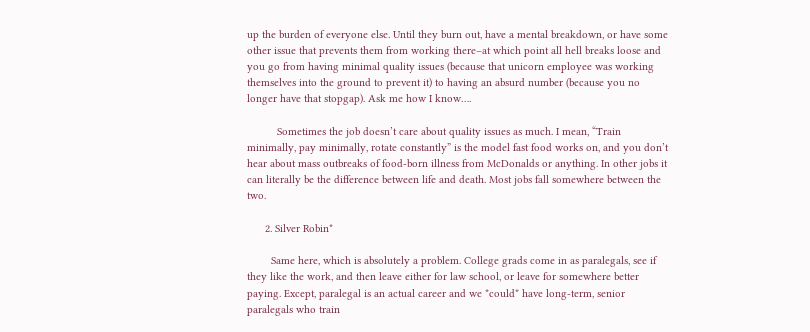up the burden of everyone else. Until they burn out, have a mental breakdown, or have some other issue that prevents them from working there–at which point all hell breaks loose and you go from having minimal quality issues (because that unicorn employee was working themselves into the ground to prevent it) to having an absurd number (because you no longer have that stopgap). Ask me how I know….

          Sometimes the job doesn’t care about quality issues as much. I mean, “Train minimally, pay minimally, rotate constantly” is the model fast food works on, and you don’t hear about mass outbreaks of food-born illness from McDonalds or anything. In other jobs it can literally be the difference between life and death. Most jobs fall somewhere between the two.

      2. Silver Robin*

        Same here, which is absolutely a problem. College grads come in as paralegals, see if they like the work, and then leave either for law school, or leave for somewhere better paying. Except, paralegal is an actual career and we *could* have long-term, senior paralegals who train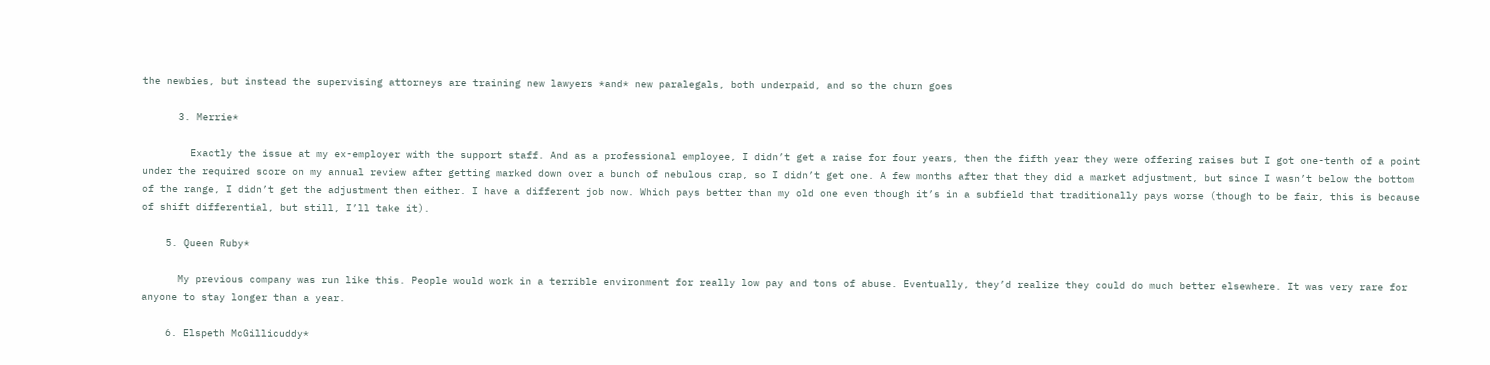the newbies, but instead the supervising attorneys are training new lawyers *and* new paralegals, both underpaid, and so the churn goes

      3. Merrie*

        Exactly the issue at my ex-employer with the support staff. And as a professional employee, I didn’t get a raise for four years, then the fifth year they were offering raises but I got one-tenth of a point under the required score on my annual review after getting marked down over a bunch of nebulous crap, so I didn’t get one. A few months after that they did a market adjustment, but since I wasn’t below the bottom of the range, I didn’t get the adjustment then either. I have a different job now. Which pays better than my old one even though it’s in a subfield that traditionally pays worse (though to be fair, this is because of shift differential, but still, I’ll take it).

    5. Queen Ruby*

      My previous company was run like this. People would work in a terrible environment for really low pay and tons of abuse. Eventually, they’d realize they could do much better elsewhere. It was very rare for anyone to stay longer than a year.

    6. Elspeth McGillicuddy*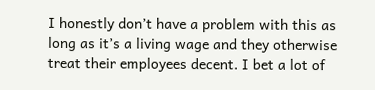I honestly don’t have a problem with this as long as it’s a living wage and they otherwise treat their employees decent. I bet a lot of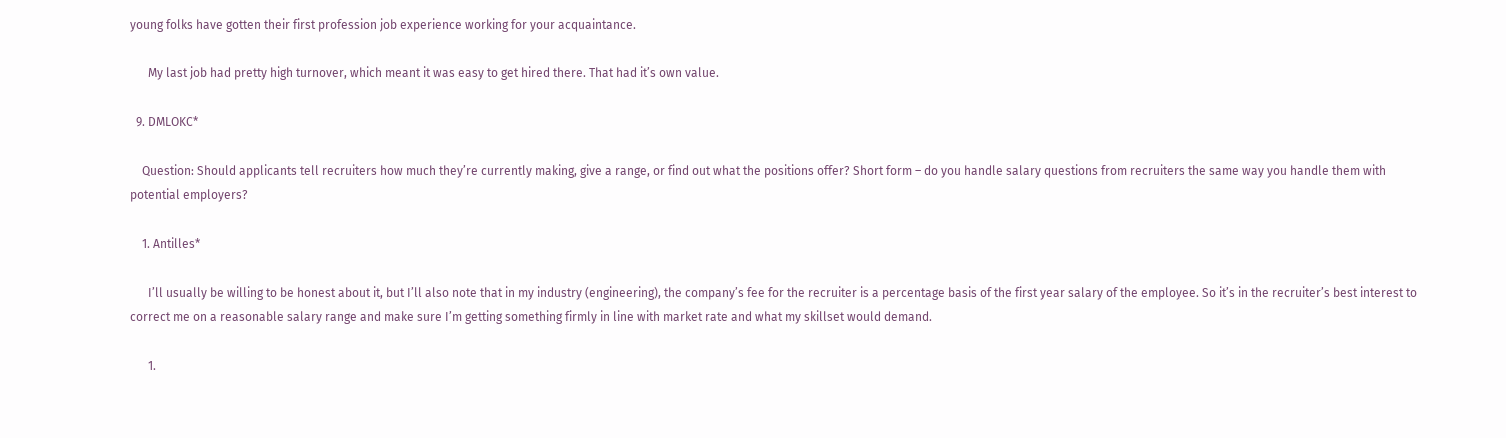young folks have gotten their first profession job experience working for your acquaintance.

      My last job had pretty high turnover, which meant it was easy to get hired there. That had it’s own value.

  9. DMLOKC*

    Question: Should applicants tell recruiters how much they’re currently making, give a range, or find out what the positions offer? Short form – do you handle salary questions from recruiters the same way you handle them with potential employers?

    1. Antilles*

      I’ll usually be willing to be honest about it, but I’ll also note that in my industry (engineering), the company’s fee for the recruiter is a percentage basis of the first year salary of the employee. So it’s in the recruiter’s best interest to correct me on a reasonable salary range and make sure I’m getting something firmly in line with market rate and what my skillset would demand.

      1.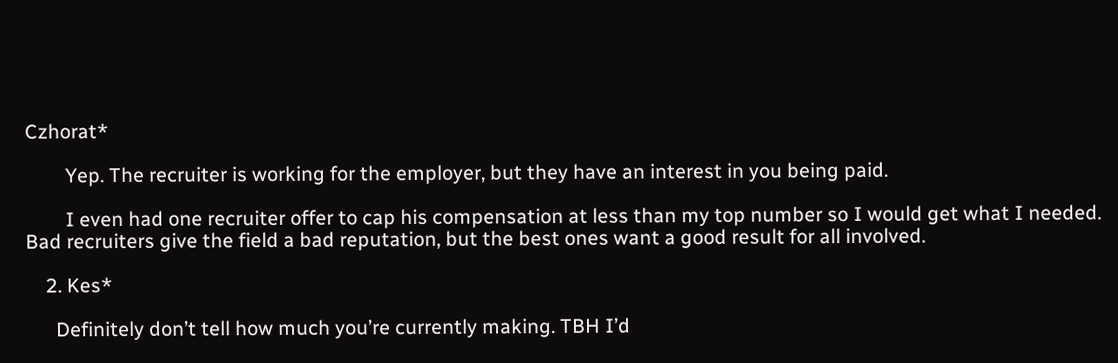Czhorat*

        Yep. The recruiter is working for the employer, but they have an interest in you being paid.

        I even had one recruiter offer to cap his compensation at less than my top number so I would get what I needed. Bad recruiters give the field a bad reputation, but the best ones want a good result for all involved.

    2. Kes*

      Definitely don’t tell how much you’re currently making. TBH I’d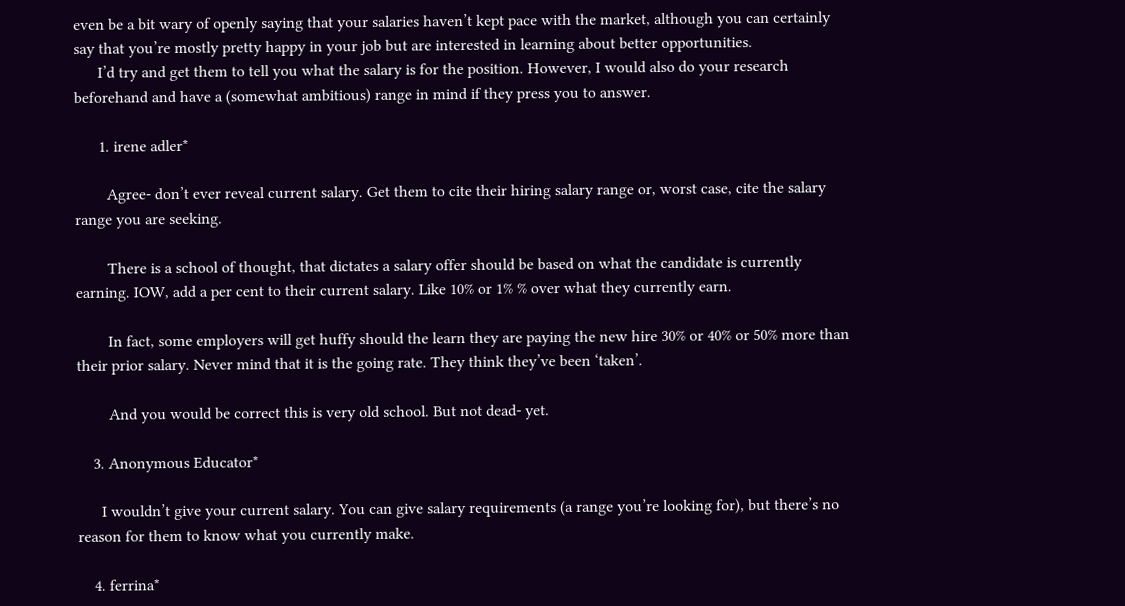even be a bit wary of openly saying that your salaries haven’t kept pace with the market, although you can certainly say that you’re mostly pretty happy in your job but are interested in learning about better opportunities.
      I’d try and get them to tell you what the salary is for the position. However, I would also do your research beforehand and have a (somewhat ambitious) range in mind if they press you to answer.

      1. irene adler*

        Agree- don’t ever reveal current salary. Get them to cite their hiring salary range or, worst case, cite the salary range you are seeking.

        There is a school of thought, that dictates a salary offer should be based on what the candidate is currently earning. IOW, add a per cent to their current salary. Like 10% or 1% % over what they currently earn.

        In fact, some employers will get huffy should the learn they are paying the new hire 30% or 40% or 50% more than their prior salary. Never mind that it is the going rate. They think they’ve been ‘taken’.

        And you would be correct this is very old school. But not dead- yet.

    3. Anonymous Educator*

      I wouldn’t give your current salary. You can give salary requirements (a range you’re looking for), but there’s no reason for them to know what you currently make.

    4. ferrina*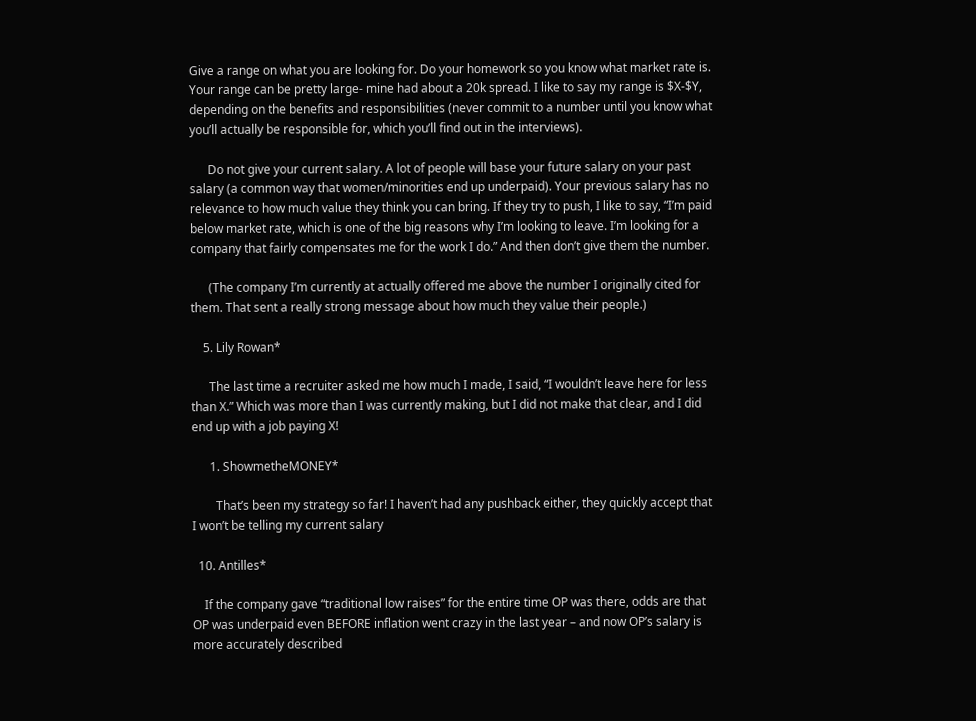Give a range on what you are looking for. Do your homework so you know what market rate is. Your range can be pretty large- mine had about a 20k spread. I like to say my range is $X-$Y, depending on the benefits and responsibilities (never commit to a number until you know what you’ll actually be responsible for, which you’ll find out in the interviews).

      Do not give your current salary. A lot of people will base your future salary on your past salary (a common way that women/minorities end up underpaid). Your previous salary has no relevance to how much value they think you can bring. If they try to push, I like to say, “I’m paid below market rate, which is one of the big reasons why I’m looking to leave. I’m looking for a company that fairly compensates me for the work I do.” And then don’t give them the number.

      (The company I’m currently at actually offered me above the number I originally cited for them. That sent a really strong message about how much they value their people.)

    5. Lily Rowan*

      The last time a recruiter asked me how much I made, I said, “I wouldn’t leave here for less than X.” Which was more than I was currently making, but I did not make that clear, and I did end up with a job paying X!

      1. ShowmetheMONEY*

        That’s been my strategy so far! I haven’t had any pushback either, they quickly accept that I won’t be telling my current salary

  10. Antilles*

    If the company gave “traditional low raises” for the entire time OP was there, odds are that OP was underpaid even BEFORE inflation went crazy in the last year – and now OP’s salary is more accurately described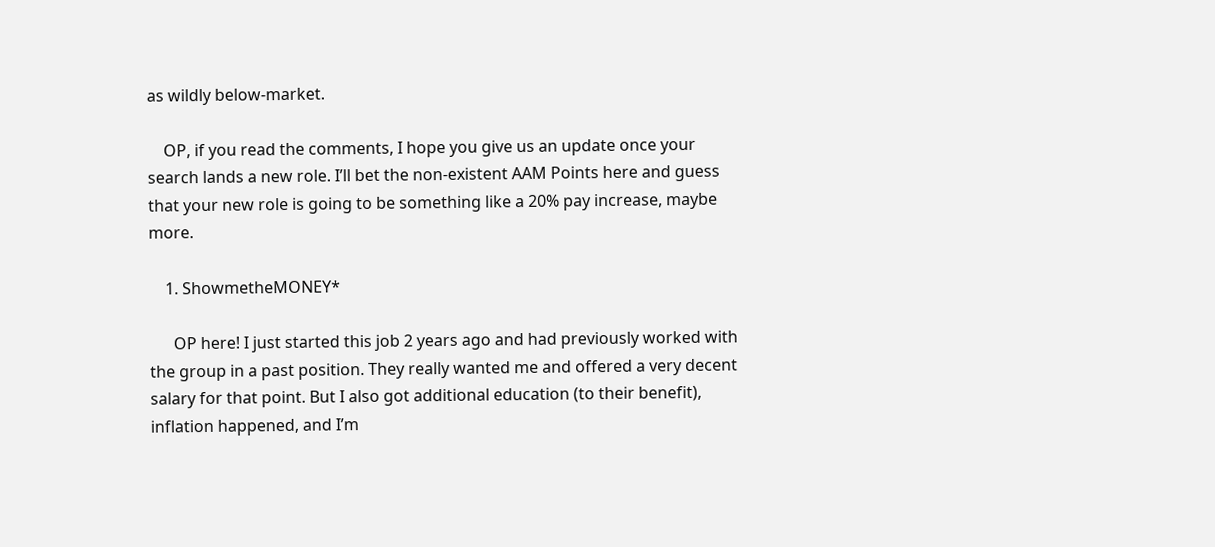as wildly below-market.

    OP, if you read the comments, I hope you give us an update once your search lands a new role. I’ll bet the non-existent AAM Points here and guess that your new role is going to be something like a 20% pay increase, maybe more.

    1. ShowmetheMONEY*

      OP here! I just started this job 2 years ago and had previously worked with the group in a past position. They really wanted me and offered a very decent salary for that point. But I also got additional education (to their benefit), inflation happened, and I’m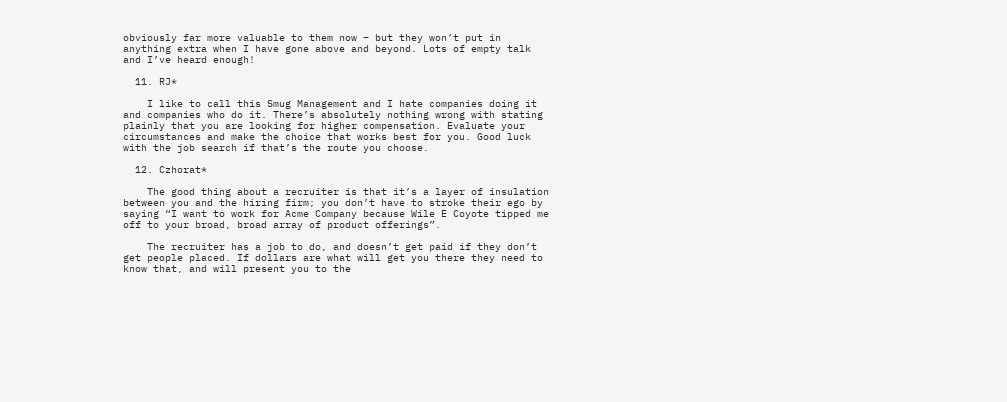obviously far more valuable to them now – but they won’t put in anything extra when I have gone above and beyond. Lots of empty talk and I’ve heard enough!

  11. RJ*

    I like to call this Smug Management and I hate companies doing it and companies who do it. There’s absolutely nothing wrong with stating plainly that you are looking for higher compensation. Evaluate your circumstances and make the choice that works best for you. Good luck with the job search if that’s the route you choose.

  12. Czhorat*

    The good thing about a recruiter is that it’s a layer of insulation between you and the hiring firm; you don’t have to stroke their ego by saying “I want to work for Acme Company because Wile E Coyote tipped me off to your broad, broad array of product offerings”.

    The recruiter has a job to do, and doesn’t get paid if they don’t get people placed. If dollars are what will get you there they need to know that, and will present you to the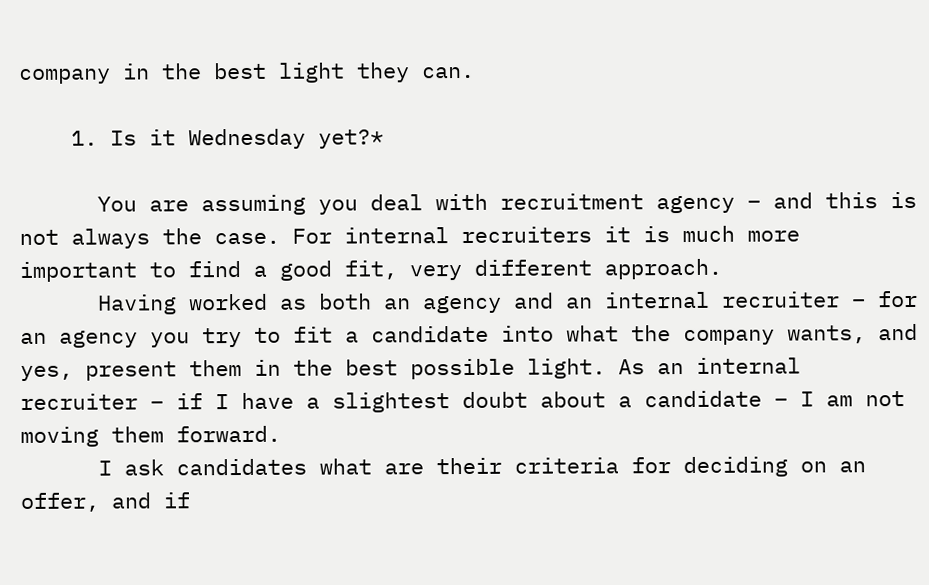company in the best light they can.

    1. Is it Wednesday yet?*

      You are assuming you deal with recruitment agency – and this is not always the case. For internal recruiters it is much more important to find a good fit, very different approach.
      Having worked as both an agency and an internal recruiter – for an agency you try to fit a candidate into what the company wants, and yes, present them in the best possible light. As an internal recruiter – if I have a slightest doubt about a candidate – I am not moving them forward.
      I ask candidates what are their criteria for deciding on an offer, and if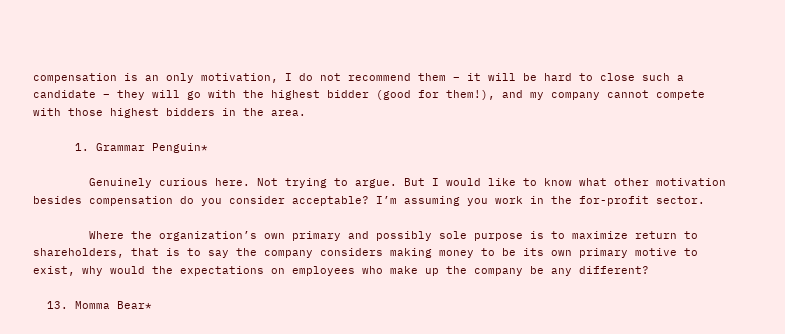compensation is an only motivation, I do not recommend them – it will be hard to close such a candidate – they will go with the highest bidder (good for them!), and my company cannot compete with those highest bidders in the area.

      1. Grammar Penguin*

        Genuinely curious here. Not trying to argue. But I would like to know what other motivation besides compensation do you consider acceptable? I’m assuming you work in the for-profit sector.

        Where the organization’s own primary and possibly sole purpose is to maximize return to shareholders, that is to say the company considers making money to be its own primary motive to exist, why would the expectations on employees who make up the company be any different?

  13. Momma Bear*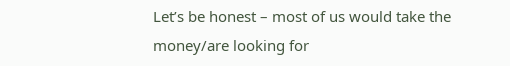Let’s be honest – most of us would take the money/are looking for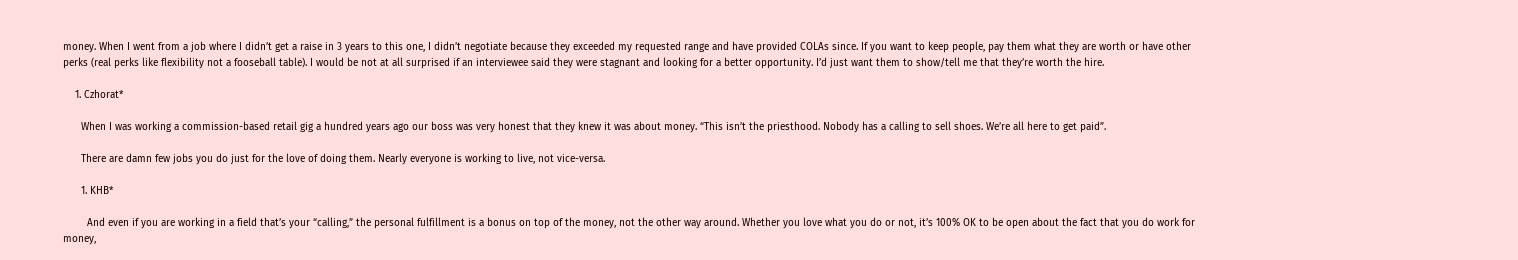money. When I went from a job where I didn’t get a raise in 3 years to this one, I didn’t negotiate because they exceeded my requested range and have provided COLAs since. If you want to keep people, pay them what they are worth or have other perks (real perks like flexibility not a fooseball table). I would be not at all surprised if an interviewee said they were stagnant and looking for a better opportunity. I’d just want them to show/tell me that they’re worth the hire.

    1. Czhorat*

      When I was working a commission-based retail gig a hundred years ago our boss was very honest that they knew it was about money. “This isn’t the priesthood. Nobody has a calling to sell shoes. We’re all here to get paid”.

      There are damn few jobs you do just for the love of doing them. Nearly everyone is working to live, not vice-versa.

      1. KHB*

        And even if you are working in a field that’s your “calling,” the personal fulfillment is a bonus on top of the money, not the other way around. Whether you love what you do or not, it’s 100% OK to be open about the fact that you do work for money,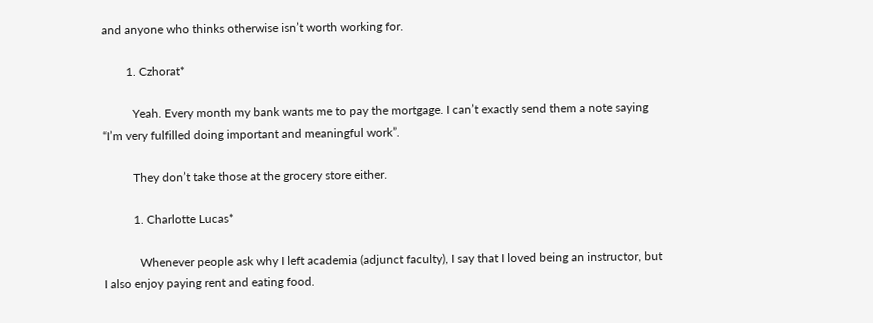and anyone who thinks otherwise isn’t worth working for.

        1. Czhorat*

          Yeah. Every month my bank wants me to pay the mortgage. I can’t exactly send them a note saying “I’m very fulfilled doing important and meaningful work”.

          They don’t take those at the grocery store either.

          1. Charlotte Lucas*

            Whenever people ask why I left academia (adjunct faculty), I say that I loved being an instructor, but I also enjoy paying rent and eating food.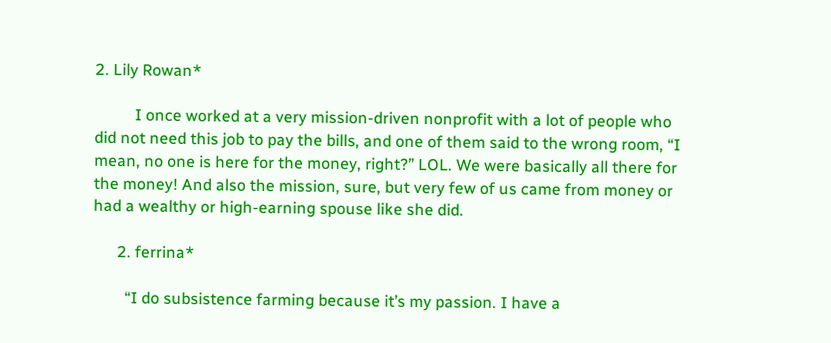2. Lily Rowan*

          I once worked at a very mission-driven nonprofit with a lot of people who did not need this job to pay the bills, and one of them said to the wrong room, “I mean, no one is here for the money, right?” LOL. We were basically all there for the money! And also the mission, sure, but very few of us came from money or had a wealthy or high-earning spouse like she did.

      2. ferrina*

        “I do subsistence farming because it’s my passion. I have a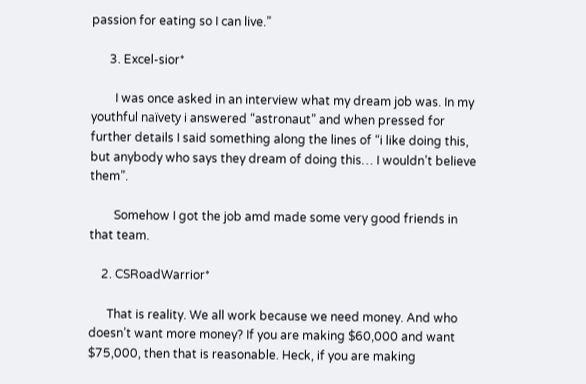passion for eating so I can live.”

      3. Excel-sior*

        I was once asked in an interview what my dream job was. In my youthful naïvety i answered “astronaut” and when pressed for further details I said something along the lines of “i like doing this, but anybody who says they dream of doing this… I wouldn’t believe them”.

        Somehow I got the job amd made some very good friends in that team.

    2. CSRoadWarrior*

      That is reality. We all work because we need money. And who doesn’t want more money? If you are making $60,000 and want $75,000, then that is reasonable. Heck, if you are making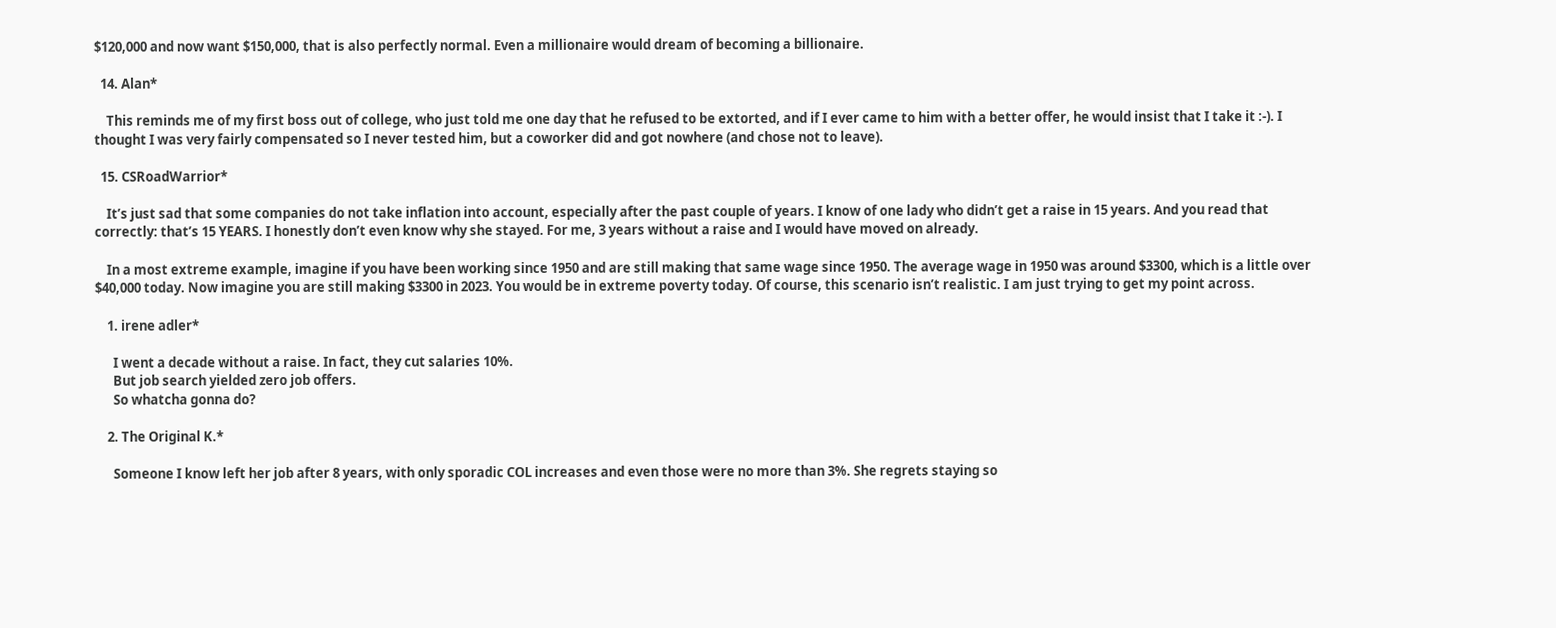$120,000 and now want $150,000, that is also perfectly normal. Even a millionaire would dream of becoming a billionaire.

  14. Alan*

    This reminds me of my first boss out of college, who just told me one day that he refused to be extorted, and if I ever came to him with a better offer, he would insist that I take it :-). I thought I was very fairly compensated so I never tested him, but a coworker did and got nowhere (and chose not to leave).

  15. CSRoadWarrior*

    It’s just sad that some companies do not take inflation into account, especially after the past couple of years. I know of one lady who didn’t get a raise in 15 years. And you read that correctly: that’s 15 YEARS. I honestly don’t even know why she stayed. For me, 3 years without a raise and I would have moved on already.

    In a most extreme example, imagine if you have been working since 1950 and are still making that same wage since 1950. The average wage in 1950 was around $3300, which is a little over $40,000 today. Now imagine you are still making $3300 in 2023. You would be in extreme poverty today. Of course, this scenario isn’t realistic. I am just trying to get my point across.

    1. irene adler*

      I went a decade without a raise. In fact, they cut salaries 10%.
      But job search yielded zero job offers.
      So whatcha gonna do?

    2. The Original K.*

      Someone I know left her job after 8 years, with only sporadic COL increases and even those were no more than 3%. She regrets staying so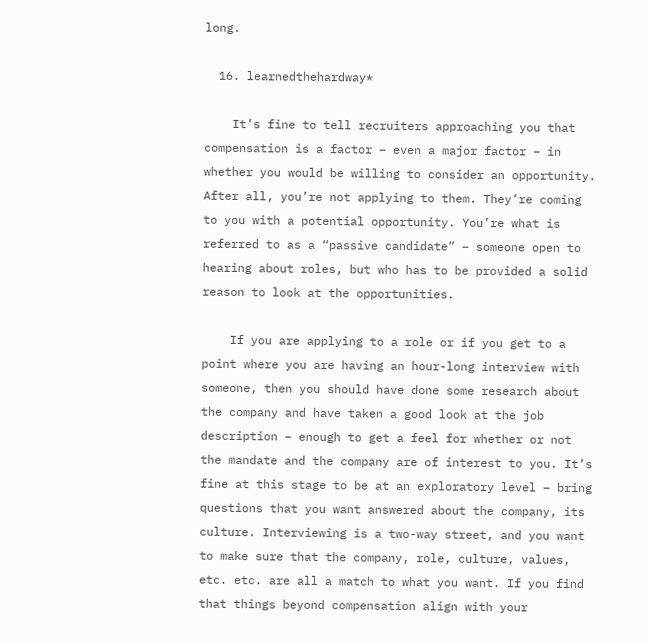long.

  16. learnedthehardway*

    It’s fine to tell recruiters approaching you that compensation is a factor – even a major factor – in whether you would be willing to consider an opportunity. After all, you’re not applying to them. They’re coming to you with a potential opportunity. You’re what is referred to as a “passive candidate” – someone open to hearing about roles, but who has to be provided a solid reason to look at the opportunities.

    If you are applying to a role or if you get to a point where you are having an hour-long interview with someone, then you should have done some research about the company and have taken a good look at the job description – enough to get a feel for whether or not the mandate and the company are of interest to you. It’s fine at this stage to be at an exploratory level – bring questions that you want answered about the company, its culture. Interviewing is a two-way street, and you want to make sure that the company, role, culture, values, etc. etc. are all a match to what you want. If you find that things beyond compensation align with your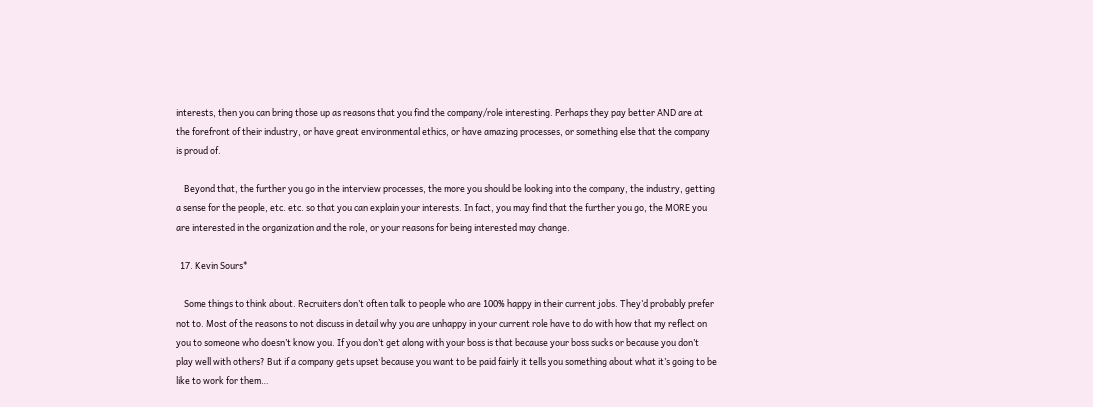interests, then you can bring those up as reasons that you find the company/role interesting. Perhaps they pay better AND are at the forefront of their industry, or have great environmental ethics, or have amazing processes, or something else that the company is proud of.

    Beyond that, the further you go in the interview processes, the more you should be looking into the company, the industry, getting a sense for the people, etc. etc. so that you can explain your interests. In fact, you may find that the further you go, the MORE you are interested in the organization and the role, or your reasons for being interested may change.

  17. Kevin Sours*

    Some things to think about. Recruiters don’t often talk to people who are 100% happy in their current jobs. They’d probably prefer not to. Most of the reasons to not discuss in detail why you are unhappy in your current role have to do with how that my reflect on you to someone who doesn’t know you. If you don’t get along with your boss is that because your boss sucks or because you don’t play well with others? But if a company gets upset because you want to be paid fairly it tells you something about what it’s going to be like to work for them…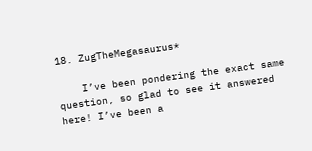18. ZugTheMegasaurus*

    I’ve been pondering the exact same question, so glad to see it answered here! I’ve been a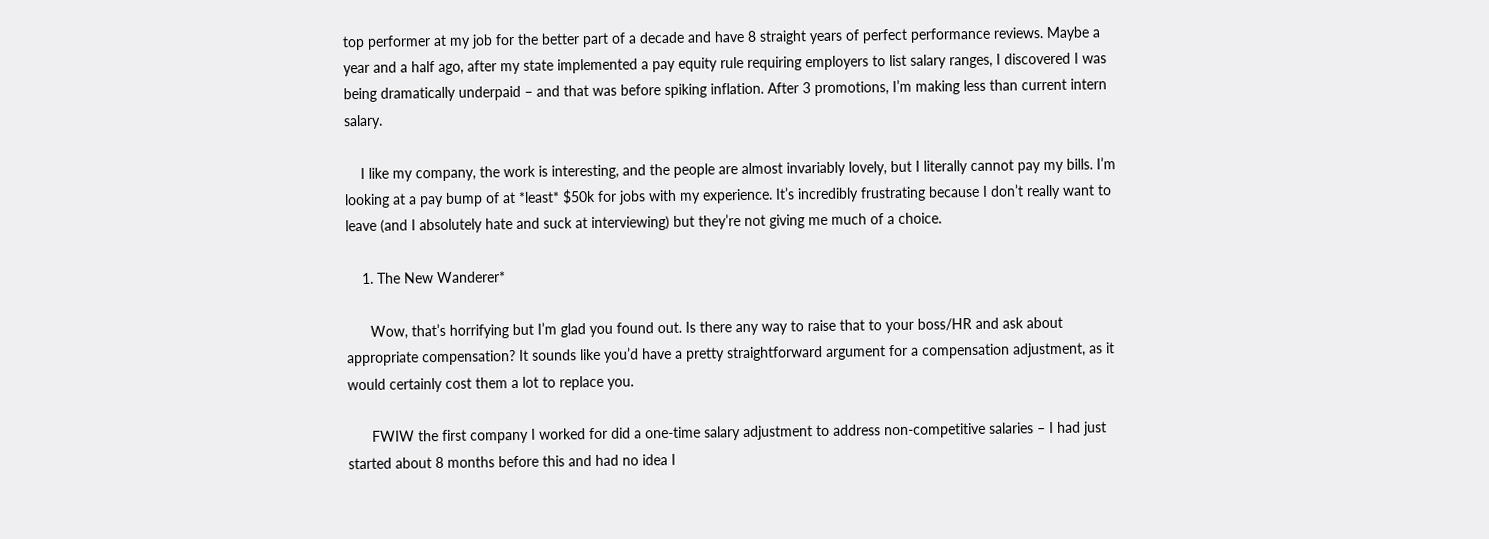top performer at my job for the better part of a decade and have 8 straight years of perfect performance reviews. Maybe a year and a half ago, after my state implemented a pay equity rule requiring employers to list salary ranges, I discovered I was being dramatically underpaid – and that was before spiking inflation. After 3 promotions, I’m making less than current intern salary.

    I like my company, the work is interesting, and the people are almost invariably lovely, but I literally cannot pay my bills. I’m looking at a pay bump of at *least* $50k for jobs with my experience. It’s incredibly frustrating because I don’t really want to leave (and I absolutely hate and suck at interviewing) but they’re not giving me much of a choice.

    1. The New Wanderer*

      Wow, that’s horrifying but I’m glad you found out. Is there any way to raise that to your boss/HR and ask about appropriate compensation? It sounds like you’d have a pretty straightforward argument for a compensation adjustment, as it would certainly cost them a lot to replace you.

      FWIW the first company I worked for did a one-time salary adjustment to address non-competitive salaries – I had just started about 8 months before this and had no idea I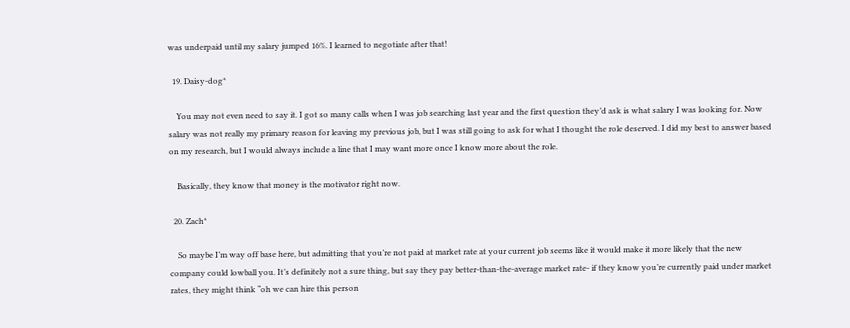was underpaid until my salary jumped 16%. I learned to negotiate after that!

  19. Daisy-dog*

    You may not even need to say it. I got so many calls when I was job searching last year and the first question they’d ask is what salary I was looking for. Now salary was not really my primary reason for leaving my previous job, but I was still going to ask for what I thought the role deserved. I did my best to answer based on my research, but I would always include a line that I may want more once I know more about the role.

    Basically, they know that money is the motivator right now.

  20. Zach*

    So maybe I’m way off base here, but admitting that you’re not paid at market rate at your current job seems like it would make it more likely that the new company could lowball you. It’s definitely not a sure thing, but say they pay better-than-the-average market rate- if they know you’re currently paid under market rates, they might think “oh we can hire this person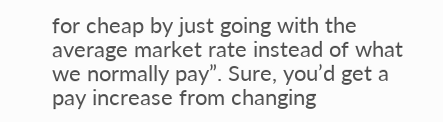for cheap by just going with the average market rate instead of what we normally pay”. Sure, you’d get a pay increase from changing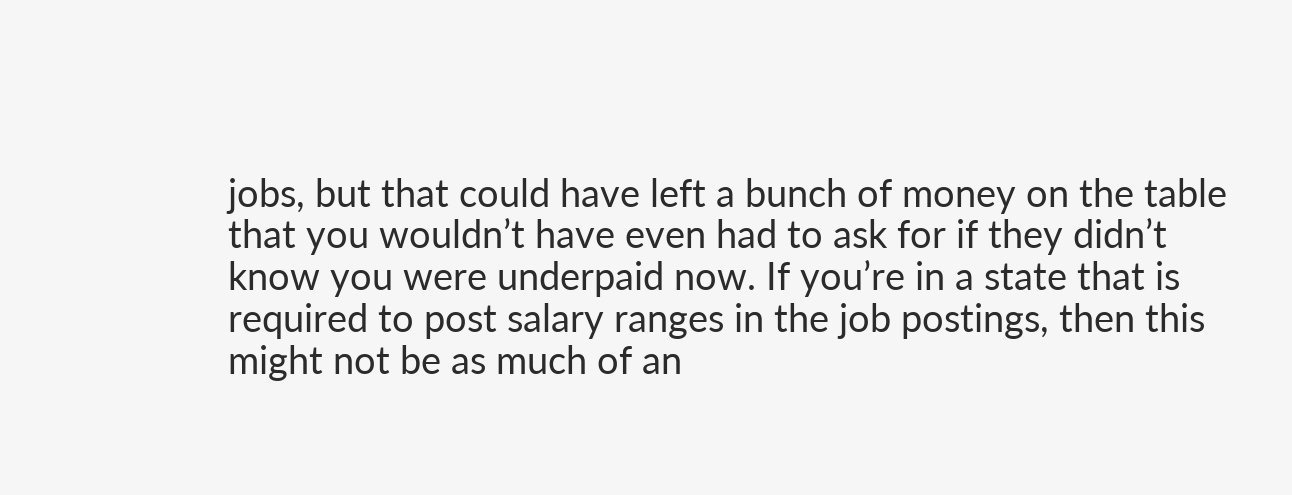jobs, but that could have left a bunch of money on the table that you wouldn’t have even had to ask for if they didn’t know you were underpaid now. If you’re in a state that is required to post salary ranges in the job postings, then this might not be as much of an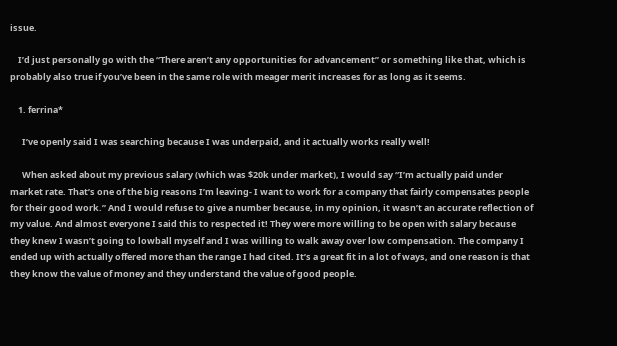issue.

    I’d just personally go with the “There aren’t any opportunities for advancement” or something like that, which is probably also true if you’ve been in the same role with meager merit increases for as long as it seems.

    1. ferrina*

      I’ve openly said I was searching because I was underpaid, and it actually works really well!

      When asked about my previous salary (which was $20k under market), I would say “I’m actually paid under market rate. That’s one of the big reasons I’m leaving- I want to work for a company that fairly compensates people for their good work.” And I would refuse to give a number because, in my opinion, it wasn’t an accurate reflection of my value. And almost everyone I said this to respected it! They were more willing to be open with salary because they knew I wasn’t going to lowball myself and I was willing to walk away over low compensation. The company I ended up with actually offered more than the range I had cited. It’s a great fit in a lot of ways, and one reason is that they know the value of money and they understand the value of good people.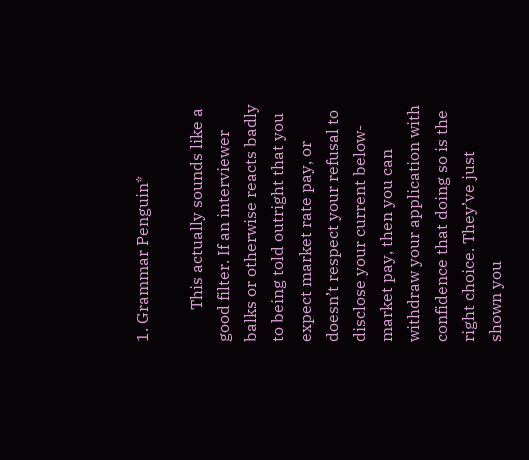1. Grammar Penguin*

        This actually sounds like a good filter. If an interviewer balks or otherwise reacts badly to being told outright that you expect market rate pay, or doesn’t respect your refusal to disclose your current below-market pay, then you can withdraw your application with confidence that doing so is the right choice. They’ve just shown you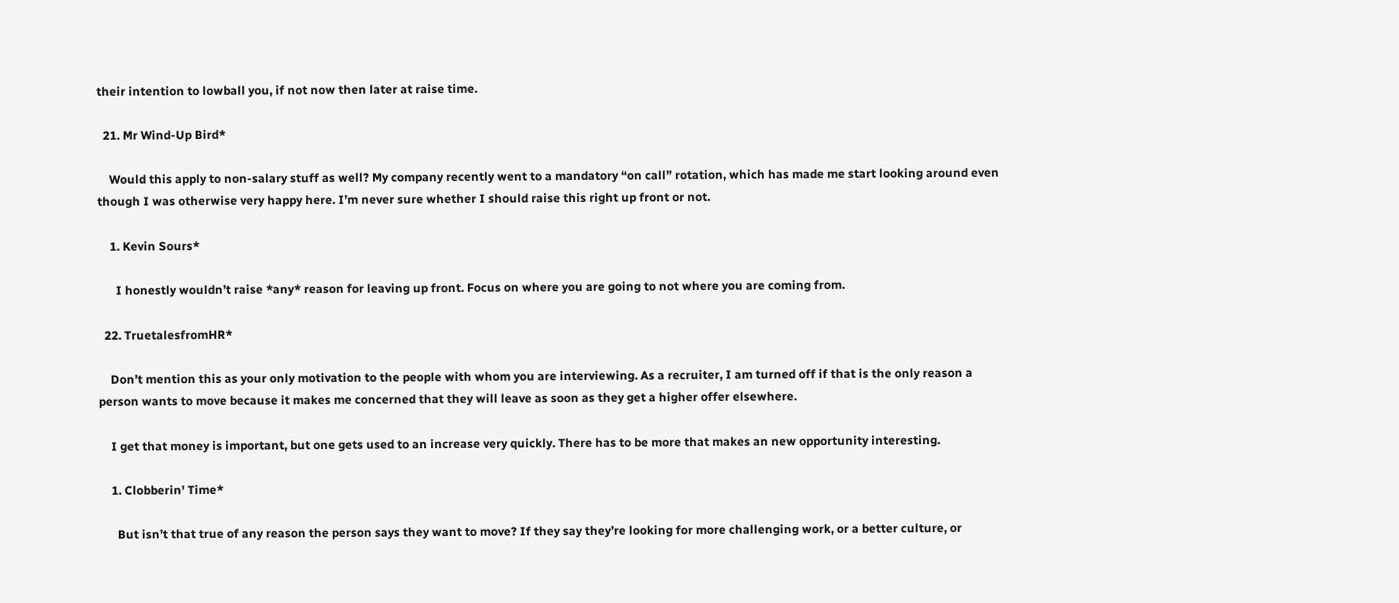their intention to lowball you, if not now then later at raise time.

  21. Mr Wind-Up Bird*

    Would this apply to non-salary stuff as well? My company recently went to a mandatory “on call” rotation, which has made me start looking around even though I was otherwise very happy here. I’m never sure whether I should raise this right up front or not.

    1. Kevin Sours*

      I honestly wouldn’t raise *any* reason for leaving up front. Focus on where you are going to not where you are coming from.

  22. TruetalesfromHR*

    Don’t mention this as your only motivation to the people with whom you are interviewing. As a recruiter, I am turned off if that is the only reason a person wants to move because it makes me concerned that they will leave as soon as they get a higher offer elsewhere.

    I get that money is important, but one gets used to an increase very quickly. There has to be more that makes an new opportunity interesting.

    1. Clobberin' Time*

      But isn’t that true of any reason the person says they want to move? If they say they’re looking for more challenging work, or a better culture, or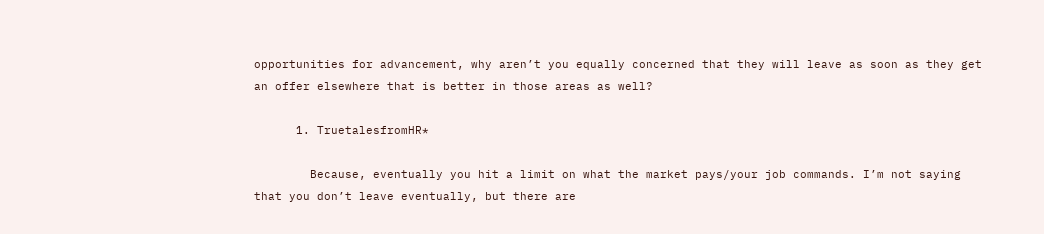opportunities for advancement, why aren’t you equally concerned that they will leave as soon as they get an offer elsewhere that is better in those areas as well?

      1. TruetalesfromHR*

        Because, eventually you hit a limit on what the market pays/your job commands. I’m not saying that you don’t leave eventually, but there are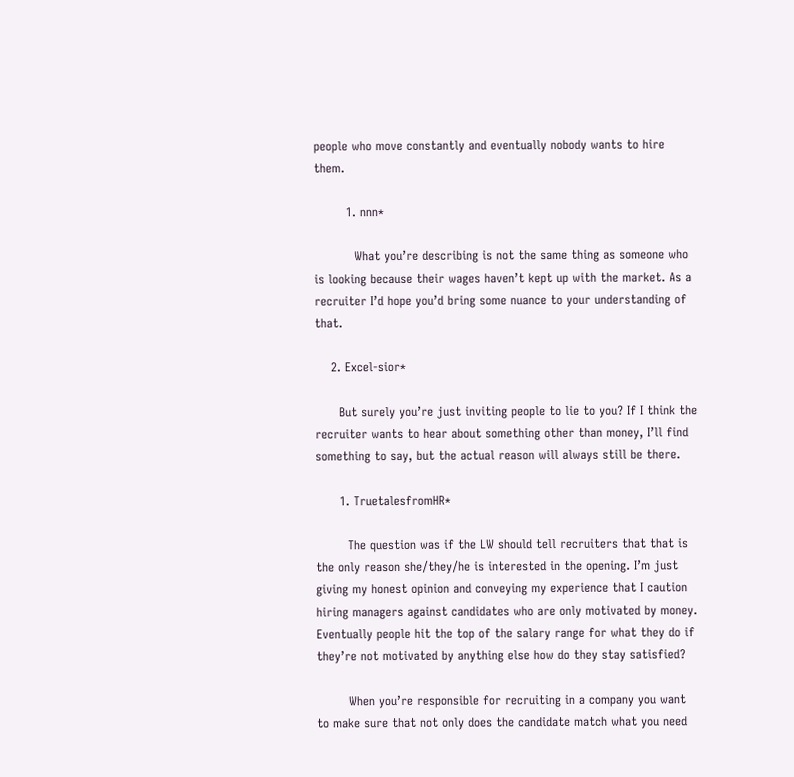people who move constantly and eventually nobody wants to hire them.

        1. nnn*

          What you’re describing is not the same thing as someone who is looking because their wages haven’t kept up with the market. As a recruiter I’d hope you’d bring some nuance to your understanding of that.

    2. Excel-sior*

      But surely you’re just inviting people to lie to you? If I think the recruiter wants to hear about something other than money, I’ll find something to say, but the actual reason will always still be there.

      1. TruetalesfromHR*

        The question was if the LW should tell recruiters that that is the only reason she/they/he is interested in the opening. I’m just giving my honest opinion and conveying my experience that I caution hiring managers against candidates who are only motivated by money. Eventually people hit the top of the salary range for what they do if they’re not motivated by anything else how do they stay satisfied?

        When you’re responsible for recruiting in a company you want to make sure that not only does the candidate match what you need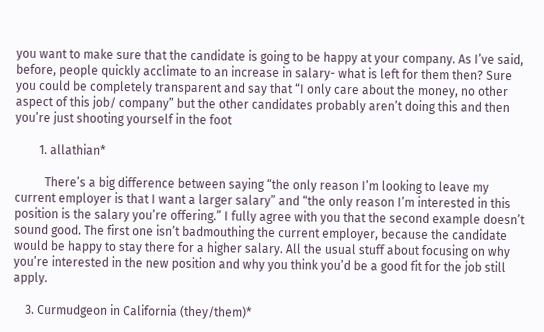you want to make sure that the candidate is going to be happy at your company. As I’ve said, before, people quickly acclimate to an increase in salary- what is left for them then? Sure you could be completely transparent and say that “I only care about the money, no other aspect of this job/ company” but the other candidates probably aren’t doing this and then you’re just shooting yourself in the foot

        1. allathian*

          There’s a big difference between saying “the only reason I’m looking to leave my current employer is that I want a larger salary” and “the only reason I’m interested in this position is the salary you’re offering.” I fully agree with you that the second example doesn’t sound good. The first one isn’t badmouthing the current employer, because the candidate would be happy to stay there for a higher salary. All the usual stuff about focusing on why you’re interested in the new position and why you think you’d be a good fit for the job still apply.

    3. Curmudgeon in California (they/them)*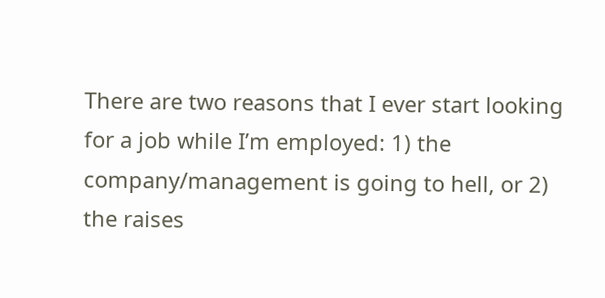There are two reasons that I ever start looking for a job while I’m employed: 1) the company/management is going to hell, or 2) the raises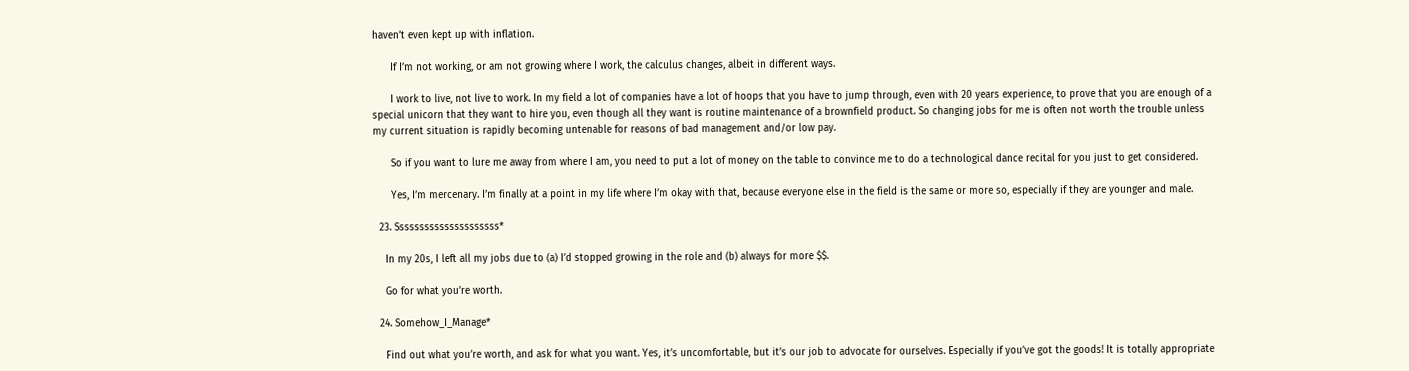haven’t even kept up with inflation.

      If I’m not working, or am not growing where I work, the calculus changes, albeit in different ways.

      I work to live, not live to work. In my field a lot of companies have a lot of hoops that you have to jump through, even with 20 years experience, to prove that you are enough of a special unicorn that they want to hire you, even though all they want is routine maintenance of a brownfield product. So changing jobs for me is often not worth the trouble unless my current situation is rapidly becoming untenable for reasons of bad management and/or low pay.

      So if you want to lure me away from where I am, you need to put a lot of money on the table to convince me to do a technological dance recital for you just to get considered.

      Yes, I’m mercenary. I’m finally at a point in my life where I’m okay with that, because everyone else in the field is the same or more so, especially if they are younger and male.

  23. Sssssssssssssssssssss*

    In my 20s, I left all my jobs due to (a) I’d stopped growing in the role and (b) always for more $$.

    Go for what you’re worth.

  24. Somehow_I_Manage*

    Find out what you’re worth, and ask for what you want. Yes, it’s uncomfortable, but it’s our job to advocate for ourselves. Especially if you’ve got the goods! It is totally appropriate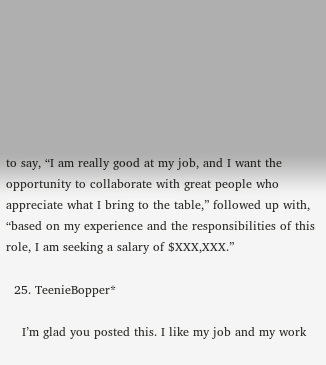to say, “I am really good at my job, and I want the opportunity to collaborate with great people who appreciate what I bring to the table,” followed up with, “based on my experience and the responsibilities of this role, I am seeking a salary of $XXX,XXX.”

  25. TeenieBopper*

    I’m glad you posted this. I like my job and my work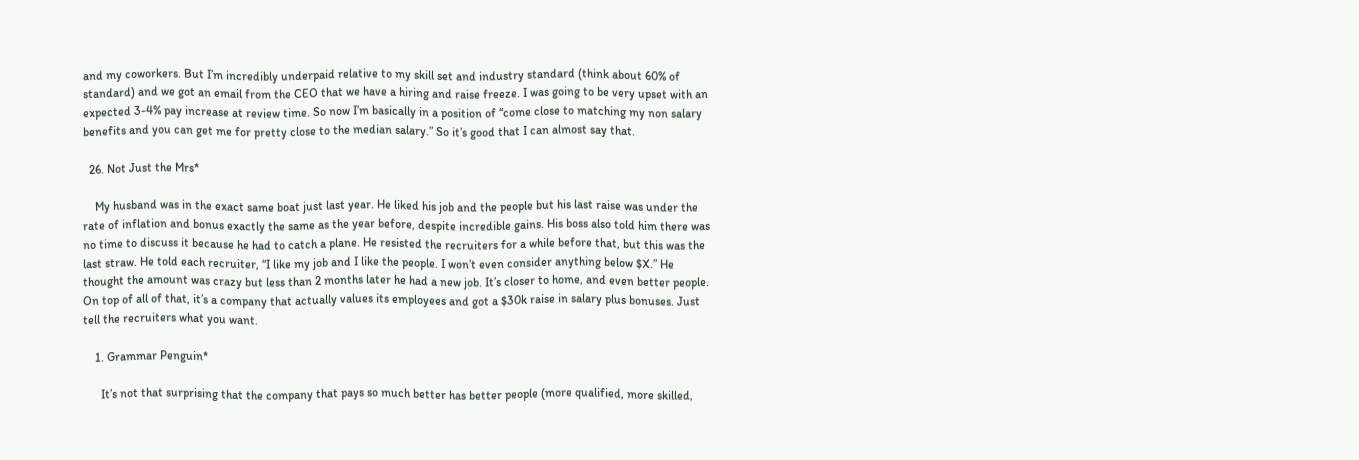and my coworkers. But I’m incredibly underpaid relative to my skill set and industry standard (think about 60% of standard) and we got an email from the CEO that we have a hiring and raise freeze. I was going to be very upset with an expected 3-4% pay increase at review time. So now I’m basically in a position of “come close to matching my non salary benefits and you can get me for pretty close to the median salary.” So it’s good that I can almost say that.

  26. Not Just the Mrs*

    My husband was in the exact same boat just last year. He liked his job and the people but his last raise was under the rate of inflation and bonus exactly the same as the year before, despite incredible gains. His boss also told him there was no time to discuss it because he had to catch a plane. He resisted the recruiters for a while before that, but this was the last straw. He told each recruiter, “I like my job and I like the people. I won’t even consider anything below $X.” He thought the amount was crazy but less than 2 months later he had a new job. It’s closer to home, and even better people. On top of all of that, it’s a company that actually values its employees and got a $30k raise in salary plus bonuses. Just tell the recruiters what you want.

    1. Grammar Penguin*

      It’s not that surprising that the company that pays so much better has better people (more qualified, more skilled,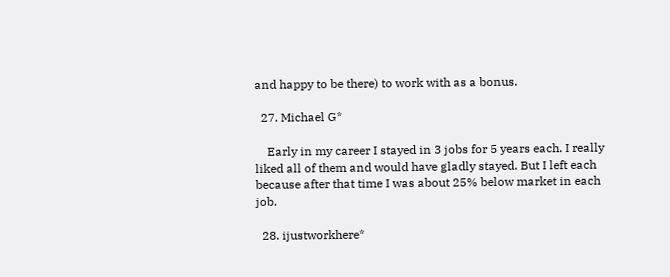and happy to be there) to work with as a bonus.

  27. Michael G*

    Early in my career I stayed in 3 jobs for 5 years each. I really liked all of them and would have gladly stayed. But I left each because after that time I was about 25% below market in each job.

  28. ijustworkhere*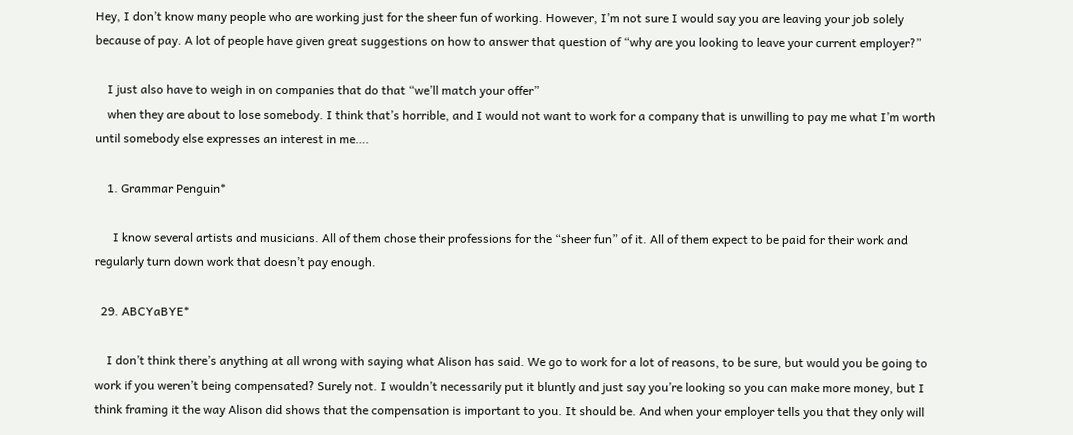Hey, I don’t know many people who are working just for the sheer fun of working. However, I’m not sure I would say you are leaving your job solely because of pay. A lot of people have given great suggestions on how to answer that question of “why are you looking to leave your current employer?”

    I just also have to weigh in on companies that do that “we’ll match your offer”
    when they are about to lose somebody. I think that’s horrible, and I would not want to work for a company that is unwilling to pay me what I’m worth until somebody else expresses an interest in me….

    1. Grammar Penguin*

      I know several artists and musicians. All of them chose their professions for the “sheer fun” of it. All of them expect to be paid for their work and regularly turn down work that doesn’t pay enough.

  29. ABCYaBYE*

    I don’t think there’s anything at all wrong with saying what Alison has said. We go to work for a lot of reasons, to be sure, but would you be going to work if you weren’t being compensated? Surely not. I wouldn’t necessarily put it bluntly and just say you’re looking so you can make more money, but I think framing it the way Alison did shows that the compensation is important to you. It should be. And when your employer tells you that they only will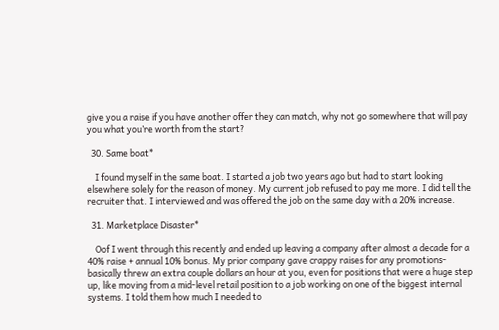give you a raise if you have another offer they can match, why not go somewhere that will pay you what you’re worth from the start?

  30. Same boat*

    I found myself in the same boat. I started a job two years ago but had to start looking elsewhere solely for the reason of money. My current job refused to pay me more. I did tell the recruiter that. I interviewed and was offered the job on the same day with a 20% increase.

  31. Marketplace Disaster*

    Oof I went through this recently and ended up leaving a company after almost a decade for a 40% raise + annual 10% bonus. My prior company gave crappy raises for any promotions- basically threw an extra couple dollars an hour at you, even for positions that were a huge step up, like moving from a mid-level retail position to a job working on one of the biggest internal systems. I told them how much I needed to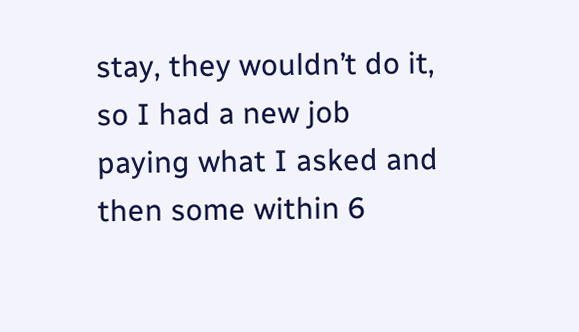stay, they wouldn’t do it, so I had a new job paying what I asked and then some within 6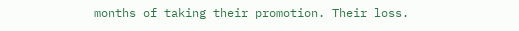months of taking their promotion. Their loss.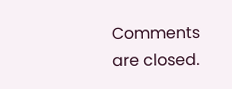Comments are closed.